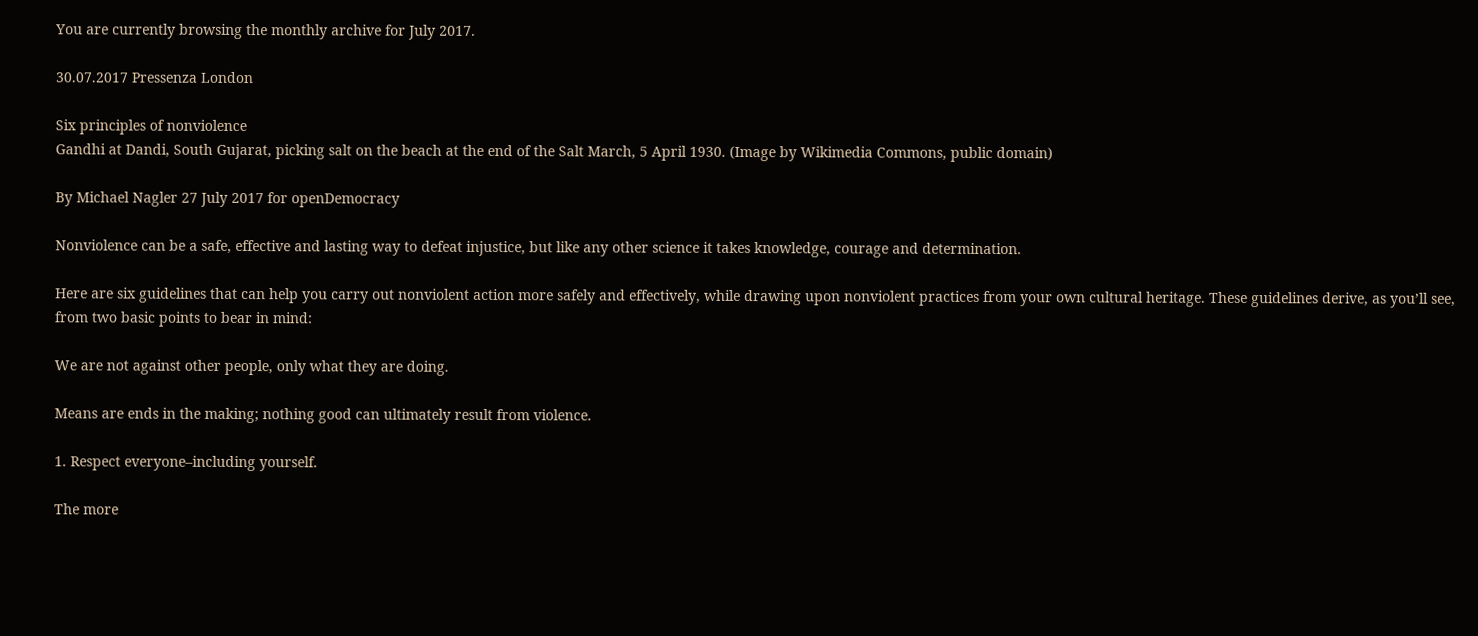You are currently browsing the monthly archive for July 2017.

30.07.2017 Pressenza London

Six principles of nonviolence
Gandhi at Dandi, South Gujarat, picking salt on the beach at the end of the Salt March, 5 April 1930. (Image by Wikimedia Commons, public domain)

By Michael Nagler 27 July 2017 for openDemocracy

Nonviolence can be a safe, effective and lasting way to defeat injustice, but like any other science it takes knowledge, courage and determination.

Here are six guidelines that can help you carry out nonviolent action more safely and effectively, while drawing upon nonviolent practices from your own cultural heritage. These guidelines derive, as you’ll see, from two basic points to bear in mind:

We are not against other people, only what they are doing.

Means are ends in the making; nothing good can ultimately result from violence.

1. Respect everyone–including yourself.

The more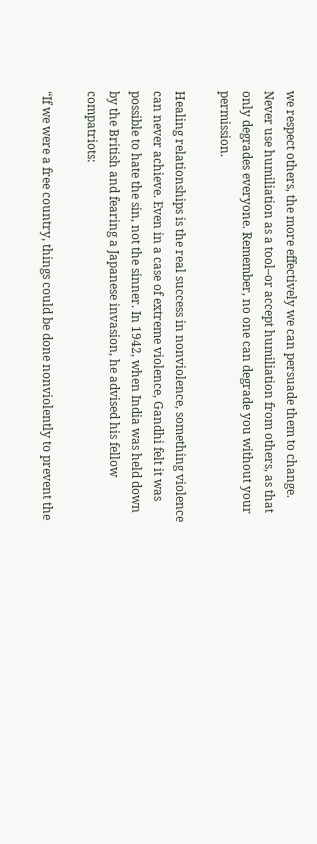we respect others, the more effectively we can persuade them to change. Never use humiliation as a tool–or accept humiliation from others, as that only degrades everyone. Remember, no one can degrade you without your permission.

Healing relationships is the real success in nonviolence, something violence can never achieve. Even in a case of extreme violence, Gandhi felt it was possible to hate the sin, not the sinner. In 1942, when India was held down by the British and fearing a Japanese invasion, he advised his fellow compatriots:

“If we were a free country, things could be done nonviolently to prevent the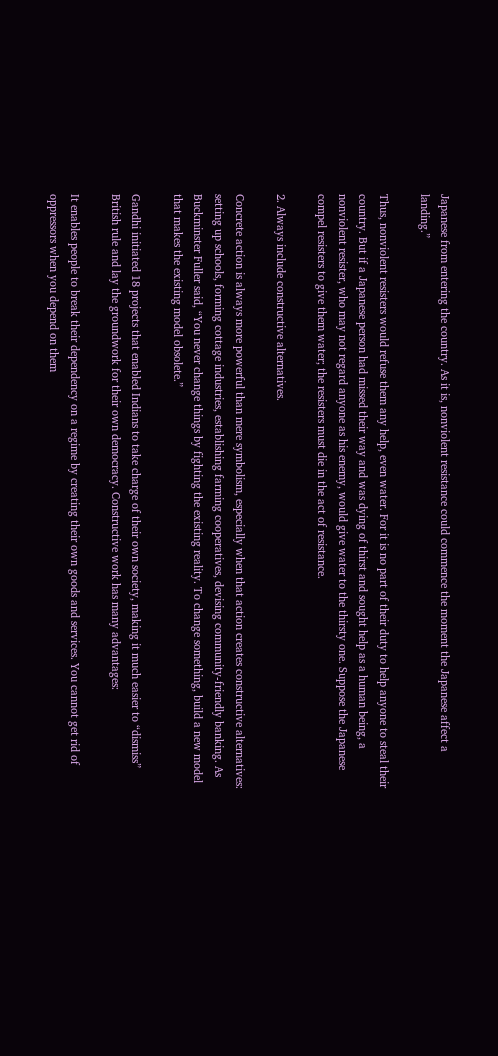Japanese from entering the country. As it is, nonviolent resistance could commence the moment the Japanese affect a landing.”

Thus, nonviolent resisters would refuse them any help, even water. For it is no part of their duty to help anyone to steal their country. But if a Japanese person had missed their way and was dying of thirst and sought help as a human being, a nonviolent resister, who may not regard anyone as his enemy, would give water to the thirsty one. Suppose the Japanese compel resisters to give them water; the resisters must die in the act of resistance.

2. Always include constructive alternatives.

Concrete action is always more powerful than mere symbolism, especially when that action creates constructive alternatives: setting up schools, forming cottage industries, establishing farming cooperatives, devising community-friendly banking. As Buckminster Fuller said, “You never change things by fighting the existing reality. To change something, build a new model that makes the existing model obsolete.”

Gandhi initiated 18 projects that enabled Indians to take charge of their own society, making it much easier to “dismiss” British rule and lay the groundwork for their own democracy. Constructive work has many advantages:

It enables people to break their dependency on a regime by creating their own goods and services. You cannot get rid of oppressors when you depend on them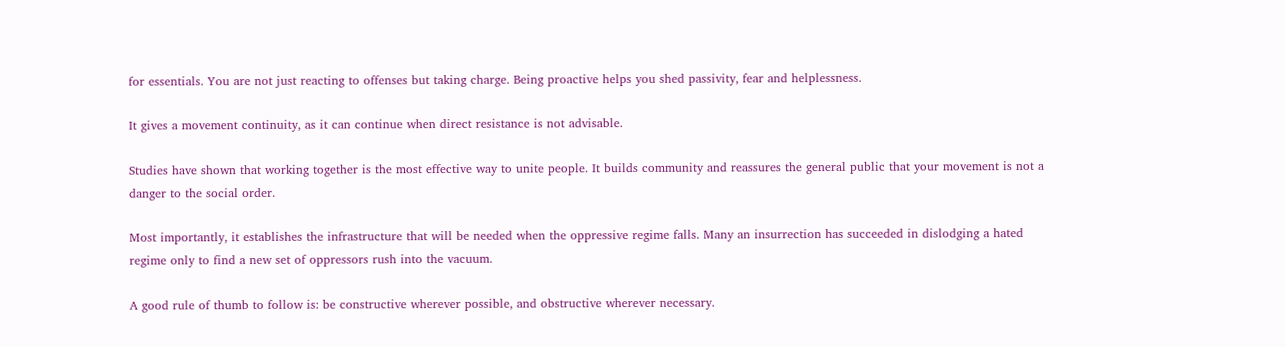for essentials. You are not just reacting to offenses but taking charge. Being proactive helps you shed passivity, fear and helplessness.

It gives a movement continuity, as it can continue when direct resistance is not advisable.

Studies have shown that working together is the most effective way to unite people. It builds community and reassures the general public that your movement is not a danger to the social order.

Most importantly, it establishes the infrastructure that will be needed when the oppressive regime falls. Many an insurrection has succeeded in dislodging a hated regime only to find a new set of oppressors rush into the vacuum.

A good rule of thumb to follow is: be constructive wherever possible, and obstructive wherever necessary.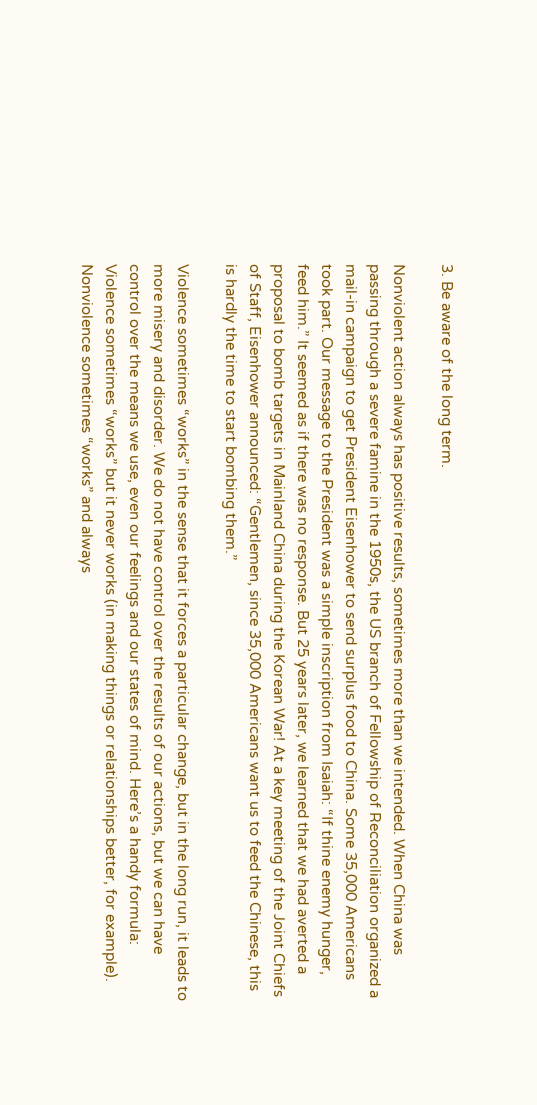3. Be aware of the long term.

Nonviolent action always has positive results, sometimes more than we intended. When China was passing through a severe famine in the 1950s, the US branch of Fellowship of Reconciliation organized a mail-in campaign to get President Eisenhower to send surplus food to China. Some 35,000 Americans took part. Our message to the President was a simple inscription from Isaiah: “If thine enemy hunger, feed him.” It seemed as if there was no response. But 25 years later, we learned that we had averted a proposal to bomb targets in Mainland China during the Korean War! At a key meeting of the Joint Chiefs of Staff, Eisenhower announced: “Gentlemen, since 35,000 Americans want us to feed the Chinese, this is hardly the time to start bombing them.”

Violence sometimes “works” in the sense that it forces a particular change, but in the long run, it leads to more misery and disorder. We do not have control over the results of our actions, but we can have control over the means we use, even our feelings and our states of mind. Here’s a handy formula: Violence sometimes “works” but it never works (in making things or relationships better, for example). Nonviolence sometimes “works” and always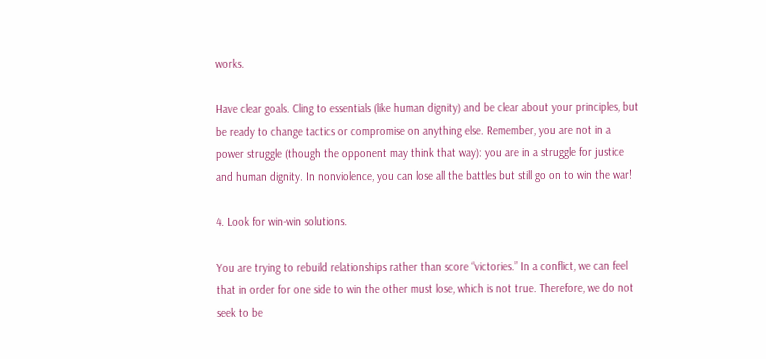works.

Have clear goals. Cling to essentials (like human dignity) and be clear about your principles, but be ready to change tactics or compromise on anything else. Remember, you are not in a power struggle (though the opponent may think that way): you are in a struggle for justice and human dignity. In nonviolence, you can lose all the battles but still go on to win the war!

4. Look for win-win solutions.

You are trying to rebuild relationships rather than score “victories.” In a conflict, we can feel that in order for one side to win the other must lose, which is not true. Therefore, we do not seek to be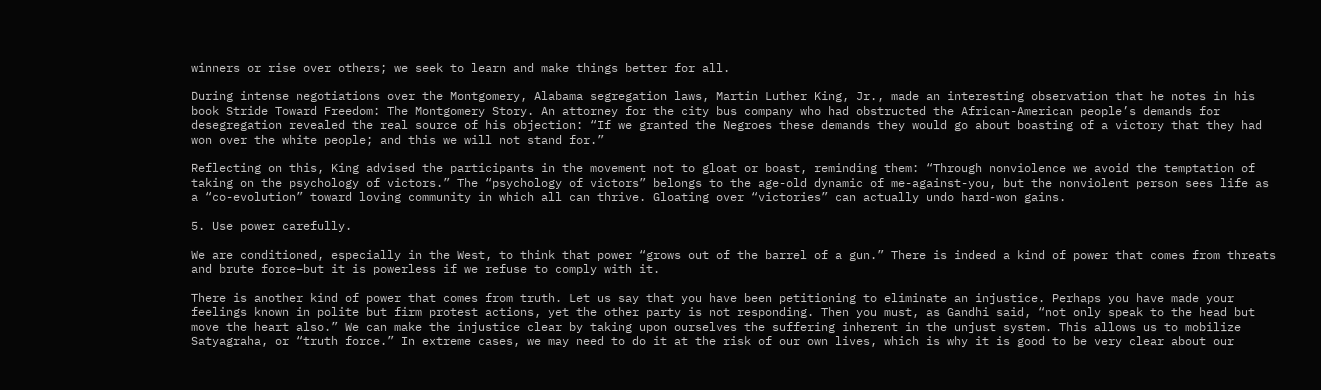winners or rise over others; we seek to learn and make things better for all.

During intense negotiations over the Montgomery, Alabama segregation laws, Martin Luther King, Jr., made an interesting observation that he notes in his book Stride Toward Freedom: The Montgomery Story. An attorney for the city bus company who had obstructed the African-American people’s demands for desegregation revealed the real source of his objection: “If we granted the Negroes these demands they would go about boasting of a victory that they had won over the white people; and this we will not stand for.”

Reflecting on this, King advised the participants in the movement not to gloat or boast, reminding them: “Through nonviolence we avoid the temptation of taking on the psychology of victors.” The “psychology of victors” belongs to the age-old dynamic of me-against-you, but the nonviolent person sees life as a “co-evolution” toward loving community in which all can thrive. Gloating over “victories” can actually undo hard-won gains.

5. Use power carefully.

We are conditioned, especially in the West, to think that power “grows out of the barrel of a gun.” There is indeed a kind of power that comes from threats and brute force–but it is powerless if we refuse to comply with it.

There is another kind of power that comes from truth. Let us say that you have been petitioning to eliminate an injustice. Perhaps you have made your feelings known in polite but firm protest actions, yet the other party is not responding. Then you must, as Gandhi said, “not only speak to the head but move the heart also.” We can make the injustice clear by taking upon ourselves the suffering inherent in the unjust system. This allows us to mobilize Satyagraha, or “truth force.” In extreme cases, we may need to do it at the risk of our own lives, which is why it is good to be very clear about our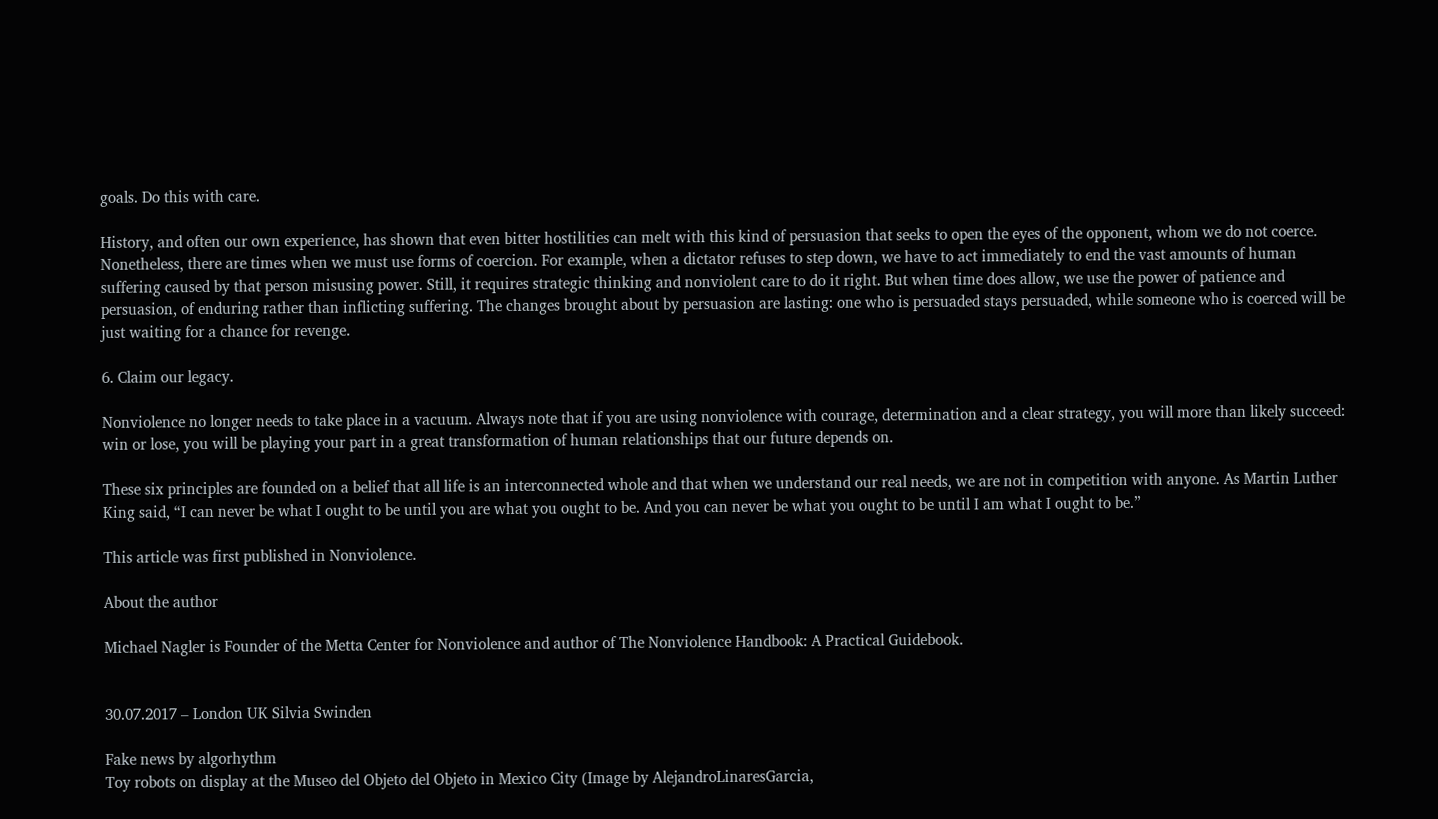goals. Do this with care.

History, and often our own experience, has shown that even bitter hostilities can melt with this kind of persuasion that seeks to open the eyes of the opponent, whom we do not coerce. Nonetheless, there are times when we must use forms of coercion. For example, when a dictator refuses to step down, we have to act immediately to end the vast amounts of human suffering caused by that person misusing power. Still, it requires strategic thinking and nonviolent care to do it right. But when time does allow, we use the power of patience and persuasion, of enduring rather than inflicting suffering. The changes brought about by persuasion are lasting: one who is persuaded stays persuaded, while someone who is coerced will be just waiting for a chance for revenge.

6. Claim our legacy.

Nonviolence no longer needs to take place in a vacuum. Always note that if you are using nonviolence with courage, determination and a clear strategy, you will more than likely succeed: win or lose, you will be playing your part in a great transformation of human relationships that our future depends on.

These six principles are founded on a belief that all life is an interconnected whole and that when we understand our real needs, we are not in competition with anyone. As Martin Luther King said, “I can never be what I ought to be until you are what you ought to be. And you can never be what you ought to be until I am what I ought to be.”

This article was first published in Nonviolence.

About the author

Michael Nagler is Founder of the Metta Center for Nonviolence and author of The Nonviolence Handbook: A Practical Guidebook.


30.07.2017 – London UK Silvia Swinden

Fake news by algorhythm
Toy robots on display at the Museo del Objeto del Objeto in Mexico City (Image by AlejandroLinaresGarcia,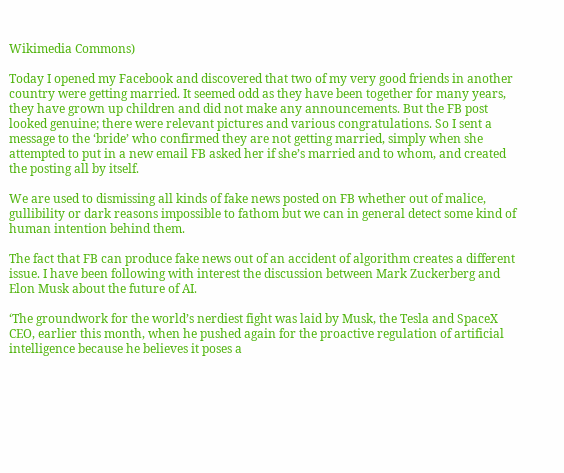Wikimedia Commons)

Today I opened my Facebook and discovered that two of my very good friends in another country were getting married. It seemed odd as they have been together for many years, they have grown up children and did not make any announcements. But the FB post looked genuine; there were relevant pictures and various congratulations. So I sent a message to the ‘bride’ who confirmed they are not getting married, simply when she attempted to put in a new email FB asked her if she’s married and to whom, and created the posting all by itself.

We are used to dismissing all kinds of fake news posted on FB whether out of malice, gullibility or dark reasons impossible to fathom but we can in general detect some kind of human intention behind them.

The fact that FB can produce fake news out of an accident of algorithm creates a different issue. I have been following with interest the discussion between Mark Zuckerberg and Elon Musk about the future of AI.

‘The groundwork for the world’s nerdiest fight was laid by Musk, the Tesla and SpaceX CEO, earlier this month, when he pushed again for the proactive regulation of artificial intelligence because he believes it poses a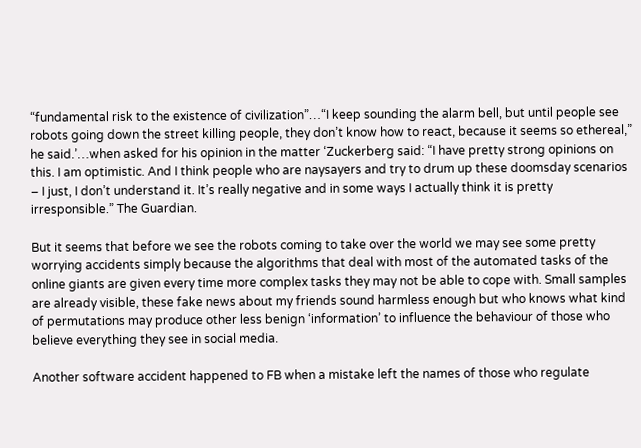“fundamental risk to the existence of civilization”…“I keep sounding the alarm bell, but until people see robots going down the street killing people, they don’t know how to react, because it seems so ethereal,” he said.’…when asked for his opinion in the matter ‘Zuckerberg said: “I have pretty strong opinions on this. I am optimistic. And I think people who are naysayers and try to drum up these doomsday scenarios – I just, I don’t understand it. It’s really negative and in some ways I actually think it is pretty irresponsible.” The Guardian.

But it seems that before we see the robots coming to take over the world we may see some pretty worrying accidents simply because the algorithms that deal with most of the automated tasks of the online giants are given every time more complex tasks they may not be able to cope with. Small samples are already visible, these fake news about my friends sound harmless enough but who knows what kind of permutations may produce other less benign ‘information’ to influence the behaviour of those who believe everything they see in social media.

Another software accident happened to FB when a mistake left the names of those who regulate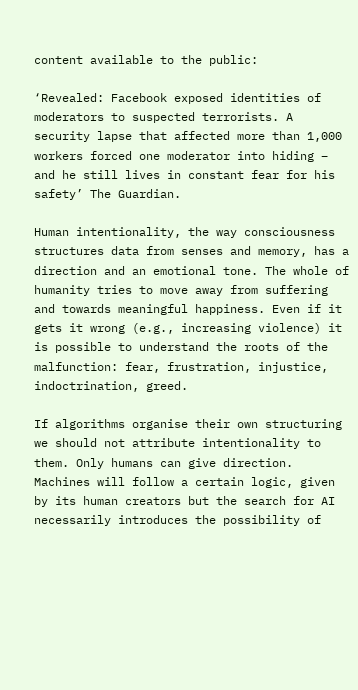content available to the public:

‘Revealed: Facebook exposed identities of moderators to suspected terrorists. A security lapse that affected more than 1,000 workers forced one moderator into hiding – and he still lives in constant fear for his safety’ The Guardian.

Human intentionality, the way consciousness structures data from senses and memory, has a direction and an emotional tone. The whole of humanity tries to move away from suffering and towards meaningful happiness. Even if it gets it wrong (e.g., increasing violence) it is possible to understand the roots of the malfunction: fear, frustration, injustice, indoctrination, greed.

If algorithms organise their own structuring we should not attribute intentionality to them. Only humans can give direction. Machines will follow a certain logic, given by its human creators but the search for AI necessarily introduces the possibility of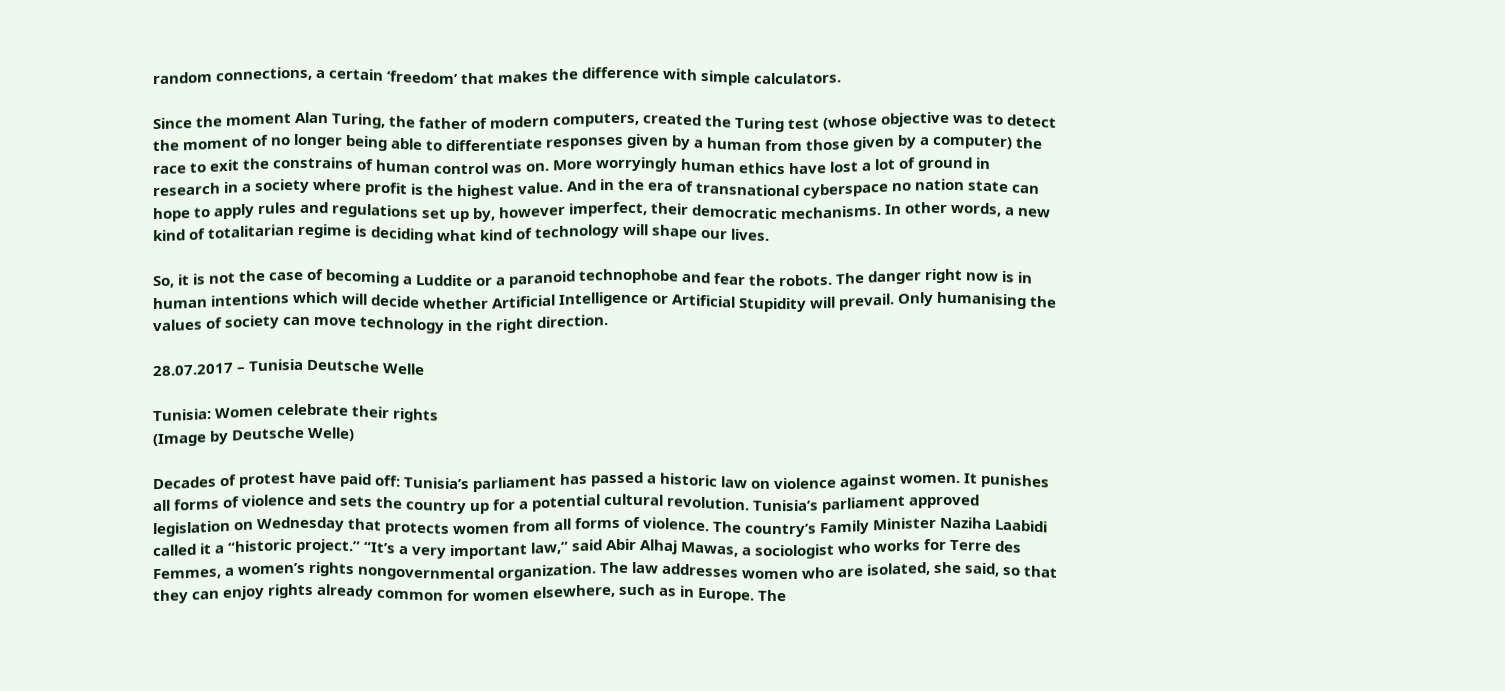random connections, a certain ‘freedom’ that makes the difference with simple calculators.

Since the moment Alan Turing, the father of modern computers, created the Turing test (whose objective was to detect the moment of no longer being able to differentiate responses given by a human from those given by a computer) the race to exit the constrains of human control was on. More worryingly human ethics have lost a lot of ground in research in a society where profit is the highest value. And in the era of transnational cyberspace no nation state can hope to apply rules and regulations set up by, however imperfect, their democratic mechanisms. In other words, a new kind of totalitarian regime is deciding what kind of technology will shape our lives.

So, it is not the case of becoming a Luddite or a paranoid technophobe and fear the robots. The danger right now is in human intentions which will decide whether Artificial Intelligence or Artificial Stupidity will prevail. Only humanising the values of society can move technology in the right direction.

28.07.2017 – Tunisia Deutsche Welle

Tunisia: Women celebrate their rights
(Image by Deutsche Welle)

Decades of protest have paid off: Tunisia’s parliament has passed a historic law on violence against women. It punishes all forms of violence and sets the country up for a potential cultural revolution. Tunisia’s parliament approved legislation on Wednesday that protects women from all forms of violence. The country’s Family Minister Naziha Laabidi called it a “historic project.” “It’s a very important law,” said Abir Alhaj Mawas, a sociologist who works for Terre des Femmes, a women’s rights nongovernmental organization. The law addresses women who are isolated, she said, so that they can enjoy rights already common for women elsewhere, such as in Europe. The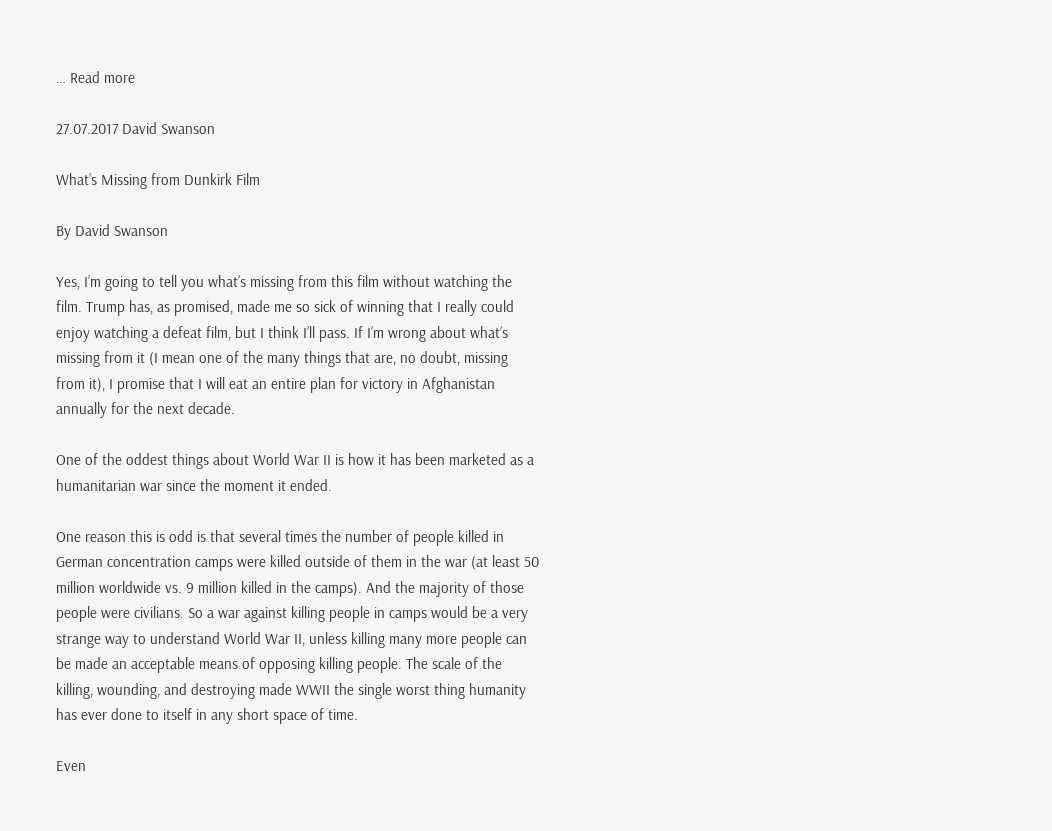… Read more

27.07.2017 David Swanson

What’s Missing from Dunkirk Film

By David Swanson

Yes, I’m going to tell you what’s missing from this film without watching the film. Trump has, as promised, made me so sick of winning that I really could enjoy watching a defeat film, but I think I’ll pass. If I’m wrong about what’s missing from it (I mean one of the many things that are, no doubt, missing from it), I promise that I will eat an entire plan for victory in Afghanistan annually for the next decade.

One of the oddest things about World War II is how it has been marketed as a humanitarian war since the moment it ended.

One reason this is odd is that several times the number of people killed in German concentration camps were killed outside of them in the war (at least 50 million worldwide vs. 9 million killed in the camps). And the majority of those people were civilians. So a war against killing people in camps would be a very strange way to understand World War II, unless killing many more people can be made an acceptable means of opposing killing people. The scale of the killing, wounding, and destroying made WWII the single worst thing humanity has ever done to itself in any short space of time.

Even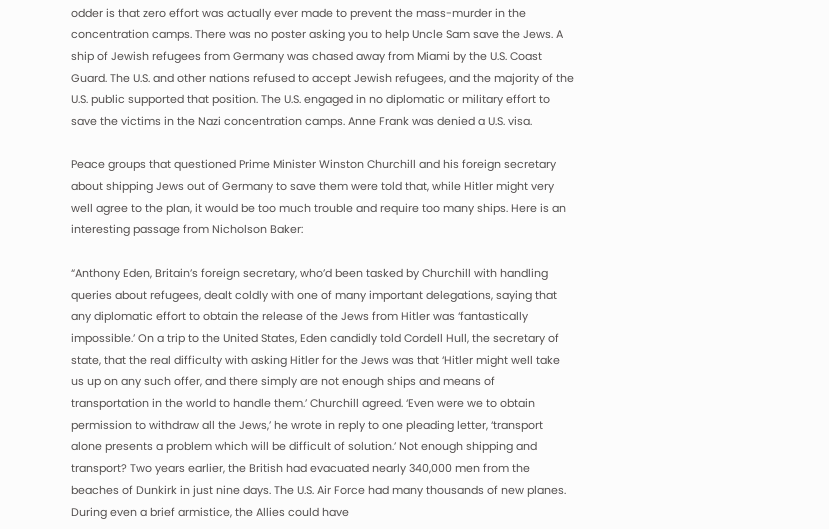odder is that zero effort was actually ever made to prevent the mass-murder in the concentration camps. There was no poster asking you to help Uncle Sam save the Jews. A ship of Jewish refugees from Germany was chased away from Miami by the U.S. Coast Guard. The U.S. and other nations refused to accept Jewish refugees, and the majority of the U.S. public supported that position. The U.S. engaged in no diplomatic or military effort to save the victims in the Nazi concentration camps. Anne Frank was denied a U.S. visa.

Peace groups that questioned Prime Minister Winston Churchill and his foreign secretary about shipping Jews out of Germany to save them were told that, while Hitler might very well agree to the plan, it would be too much trouble and require too many ships. Here is an interesting passage from Nicholson Baker:

“Anthony Eden, Britain’s foreign secretary, who’d been tasked by Churchill with handling queries about refugees, dealt coldly with one of many important delegations, saying that any diplomatic effort to obtain the release of the Jews from Hitler was ‘fantastically impossible.’ On a trip to the United States, Eden candidly told Cordell Hull, the secretary of state, that the real difficulty with asking Hitler for the Jews was that ‘Hitler might well take us up on any such offer, and there simply are not enough ships and means of transportation in the world to handle them.’ Churchill agreed. ‘Even were we to obtain permission to withdraw all the Jews,’ he wrote in reply to one pleading letter, ‘transport alone presents a problem which will be difficult of solution.’ Not enough shipping and transport? Two years earlier, the British had evacuated nearly 340,000 men from the beaches of Dunkirk in just nine days. The U.S. Air Force had many thousands of new planes. During even a brief armistice, the Allies could have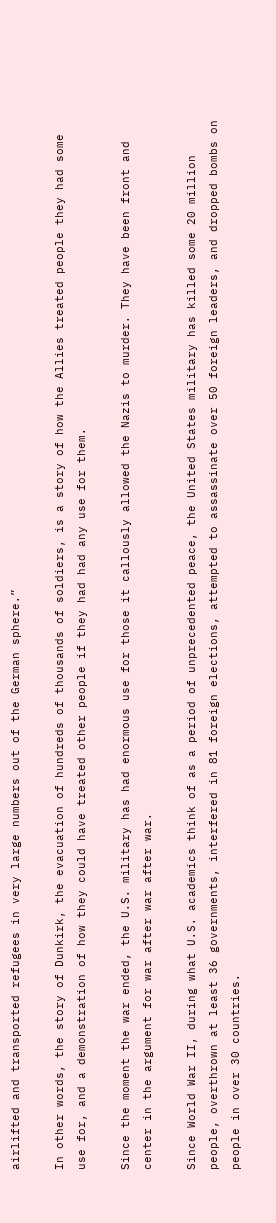airlifted and transported refugees in very large numbers out of the German sphere.”

In other words, the story of Dunkirk, the evacuation of hundreds of thousands of soldiers, is a story of how the Allies treated people they had some use for, and a demonstration of how they could have treated other people if they had had any use for them.

Since the moment the war ended, the U.S. military has had enormous use for those it callously allowed the Nazis to murder. They have been front and center in the argument for war after war after war.

Since World War II, during what U.S. academics think of as a period of unprecedented peace, the United States military has killed some 20 million people, overthrown at least 36 governments, interfered in 81 foreign elections, attempted to assassinate over 50 foreign leaders, and dropped bombs on people in over 30 countries.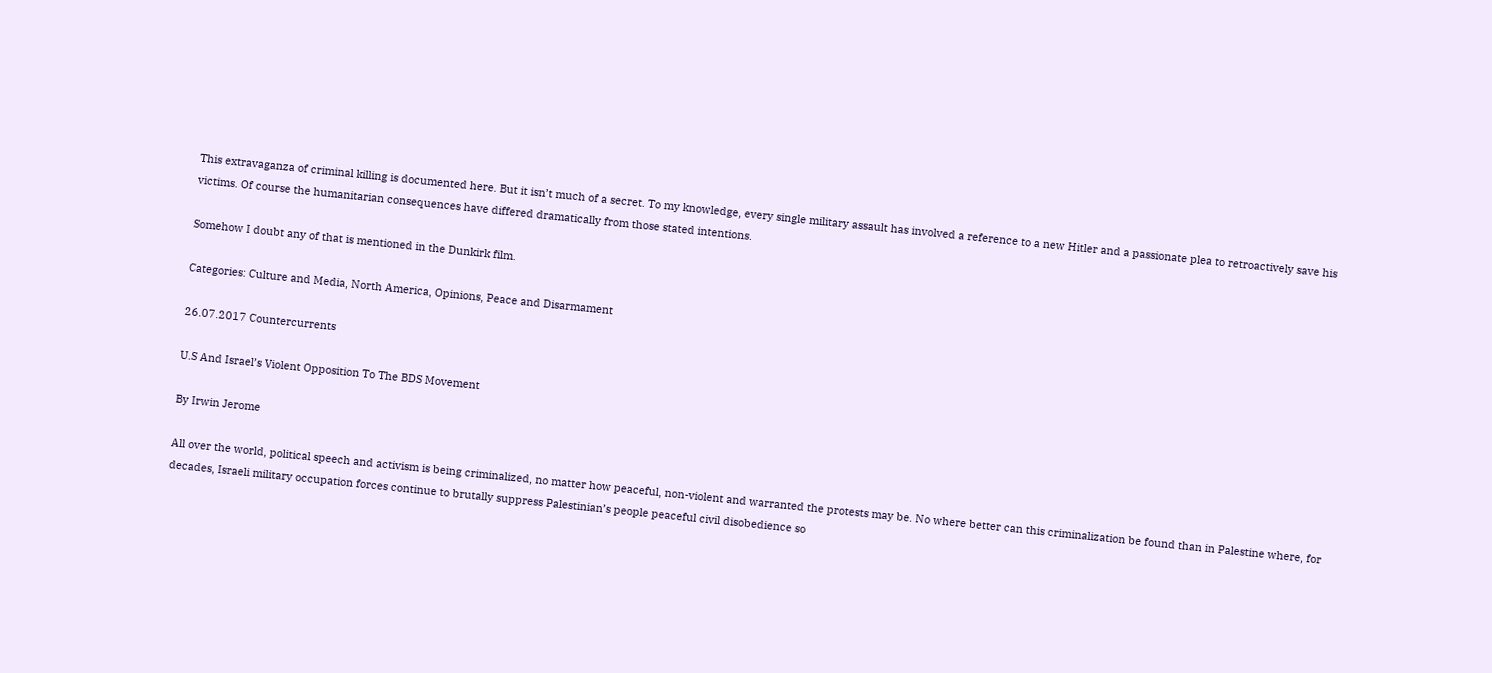This extravaganza of criminal killing is documented here. But it isn’t much of a secret. To my knowledge, every single military assault has involved a reference to a new Hitler and a passionate plea to retroactively save his victims. Of course the humanitarian consequences have differed dramatically from those stated intentions.

Somehow I doubt any of that is mentioned in the Dunkirk film.

Categories: Culture and Media, North America, Opinions, Peace and Disarmament

26.07.2017 Countercurrents

U.S And Israel’s Violent Opposition To The BDS Movement

By Irwin Jerome

All over the world, political speech and activism is being criminalized, no matter how peaceful, non-violent and warranted the protests may be. No where better can this criminalization be found than in Palestine where, for decades, Israeli military occupation forces continue to brutally suppress Palestinian’s people peaceful civil disobedience so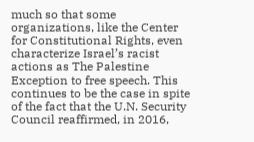much so that some organizations, like the Center for Constitutional Rights, even characterize Israel’s racist actions as The Palestine Exception to free speech. This continues to be the case in spite of the fact that the U.N. Security Council reaffirmed, in 2016,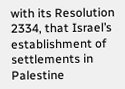with its Resolution 2334, that Israel’s establishment of settlements in Palestine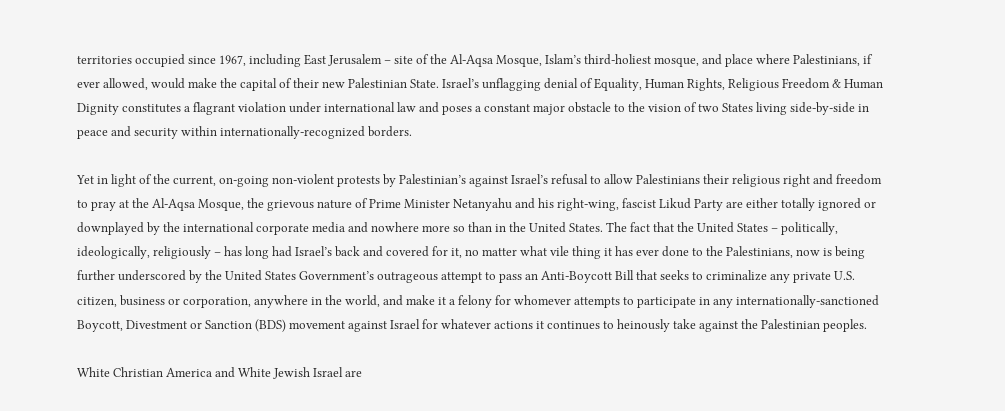territories occupied since 1967, including East Jerusalem – site of the Al-Aqsa Mosque, Islam’s third-holiest mosque, and place where Palestinians, if ever allowed, would make the capital of their new Palestinian State. Israel’s unflagging denial of Equality, Human Rights, Religious Freedom & Human Dignity constitutes a flagrant violation under international law and poses a constant major obstacle to the vision of two States living side-by-side in peace and security within internationally-recognized borders.

Yet in light of the current, on-going non-violent protests by Palestinian’s against Israel’s refusal to allow Palestinians their religious right and freedom to pray at the Al-Aqsa Mosque, the grievous nature of Prime Minister Netanyahu and his right-wing, fascist Likud Party are either totally ignored or downplayed by the international corporate media and nowhere more so than in the United States. The fact that the United States – politically, ideologically, religiously – has long had Israel’s back and covered for it, no matter what vile thing it has ever done to the Palestinians, now is being further underscored by the United States Government’s outrageous attempt to pass an Anti-Boycott Bill that seeks to criminalize any private U.S. citizen, business or corporation, anywhere in the world, and make it a felony for whomever attempts to participate in any internationally-sanctioned Boycott, Divestment or Sanction (BDS) movement against Israel for whatever actions it continues to heinously take against the Palestinian peoples.

White Christian America and White Jewish Israel are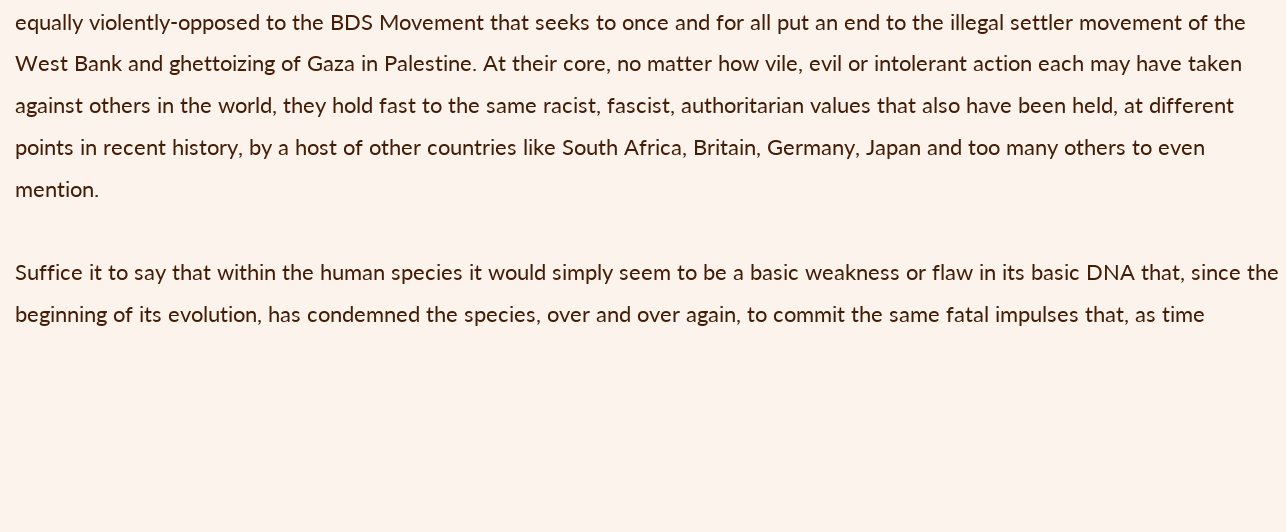equally violently-opposed to the BDS Movement that seeks to once and for all put an end to the illegal settler movement of the West Bank and ghettoizing of Gaza in Palestine. At their core, no matter how vile, evil or intolerant action each may have taken against others in the world, they hold fast to the same racist, fascist, authoritarian values that also have been held, at different points in recent history, by a host of other countries like South Africa, Britain, Germany, Japan and too many others to even mention.

Suffice it to say that within the human species it would simply seem to be a basic weakness or flaw in its basic DNA that, since the beginning of its evolution, has condemned the species, over and over again, to commit the same fatal impulses that, as time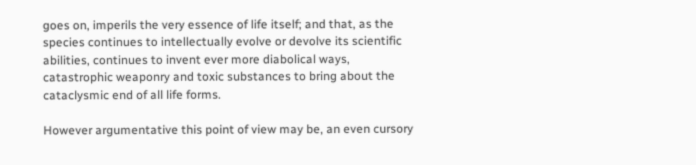goes on, imperils the very essence of life itself; and that, as the species continues to intellectually evolve or devolve its scientific abilities, continues to invent ever more diabolical ways, catastrophic weaponry and toxic substances to bring about the cataclysmic end of all life forms.

However argumentative this point of view may be, an even cursory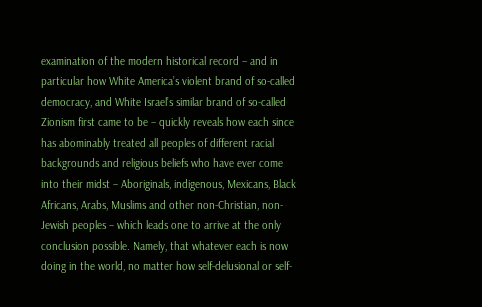examination of the modern historical record – and in particular how White America’s violent brand of so-called democracy, and White Israel’s similar brand of so-called Zionism first came to be – quickly reveals how each since has abominably treated all peoples of different racial backgrounds and religious beliefs who have ever come into their midst – Aboriginals, indigenous, Mexicans, Black Africans, Arabs, Muslims and other non-Christian, non-Jewish peoples – which leads one to arrive at the only conclusion possible. Namely, that whatever each is now doing in the world, no matter how self-delusional or self-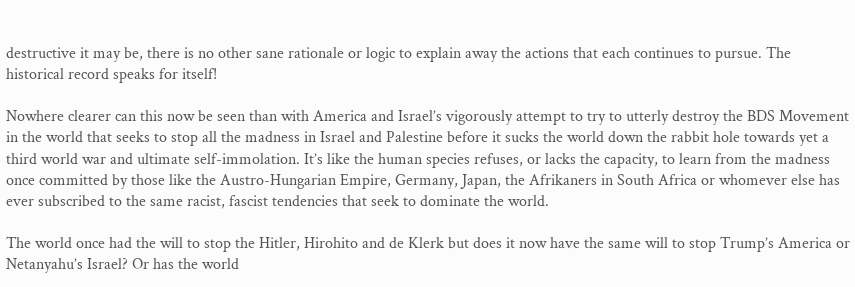destructive it may be, there is no other sane rationale or logic to explain away the actions that each continues to pursue. The historical record speaks for itself!

Nowhere clearer can this now be seen than with America and Israel’s vigorously attempt to try to utterly destroy the BDS Movement in the world that seeks to stop all the madness in Israel and Palestine before it sucks the world down the rabbit hole towards yet a third world war and ultimate self-immolation. It’s like the human species refuses, or lacks the capacity, to learn from the madness once committed by those like the Austro-Hungarian Empire, Germany, Japan, the Afrikaners in South Africa or whomever else has ever subscribed to the same racist, fascist tendencies that seek to dominate the world.

The world once had the will to stop the Hitler, Hirohito and de Klerk but does it now have the same will to stop Trump’s America or Netanyahu’s Israel? Or has the world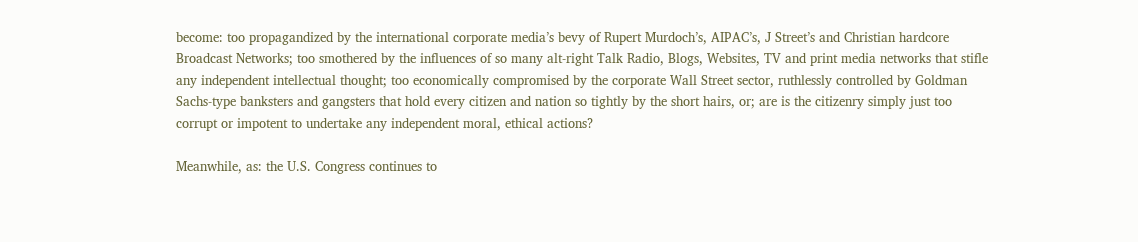become: too propagandized by the international corporate media’s bevy of Rupert Murdoch’s, AIPAC’s, J Street’s and Christian hardcore Broadcast Networks; too smothered by the influences of so many alt-right Talk Radio, Blogs, Websites, TV and print media networks that stifle any independent intellectual thought; too economically compromised by the corporate Wall Street sector, ruthlessly controlled by Goldman Sachs-type banksters and gangsters that hold every citizen and nation so tightly by the short hairs, or; are is the citizenry simply just too corrupt or impotent to undertake any independent moral, ethical actions?

Meanwhile, as: the U.S. Congress continues to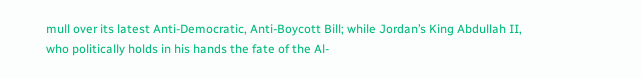mull over its latest Anti-Democratic, Anti-Boycott Bill; while Jordan’s King Abdullah II, who politically holds in his hands the fate of the Al-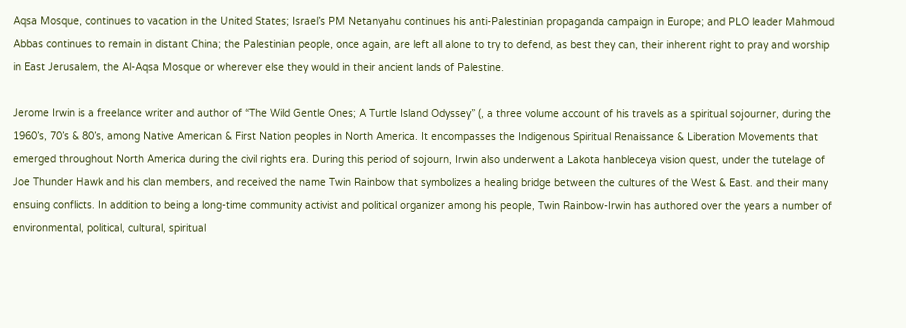Aqsa Mosque, continues to vacation in the United States; Israel’s PM Netanyahu continues his anti-Palestinian propaganda campaign in Europe; and PLO leader Mahmoud Abbas continues to remain in distant China; the Palestinian people, once again, are left all alone to try to defend, as best they can, their inherent right to pray and worship in East Jerusalem, the Al-Aqsa Mosque or wherever else they would in their ancient lands of Palestine.

Jerome Irwin is a freelance writer and author of “The Wild Gentle Ones; A Turtle Island Odyssey” (, a three volume account of his travels as a spiritual sojourner, during the 1960’s, 70’s & 80’s, among Native American & First Nation peoples in North America. It encompasses the Indigenous Spiritual Renaissance & Liberation Movements that emerged throughout North America during the civil rights era. During this period of sojourn, Irwin also underwent a Lakota hanbleceya vision quest, under the tutelage of Joe Thunder Hawk and his clan members, and received the name Twin Rainbow that symbolizes a healing bridge between the cultures of the West & East. and their many ensuing conflicts. In addition to being a long-time community activist and political organizer among his people, Twin Rainbow-Irwin has authored over the years a number of environmental, political, cultural, spiritual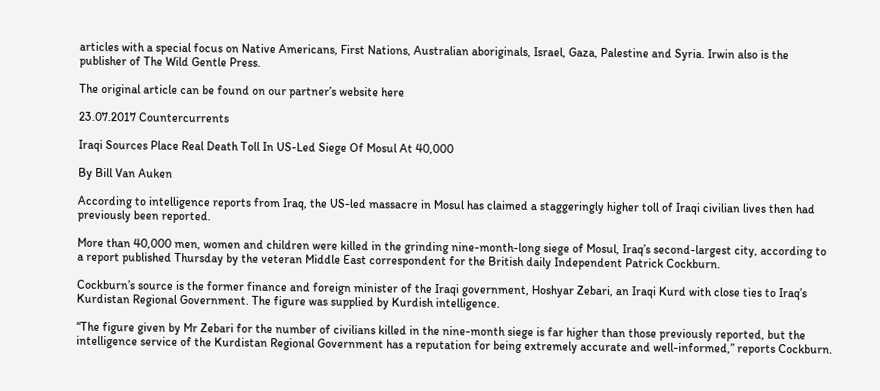articles with a special focus on Native Americans, First Nations, Australian aboriginals, Israel, Gaza, Palestine and Syria. Irwin also is the publisher of The Wild Gentle Press.

The original article can be found on our partner’s website here

23.07.2017 Countercurrents

Iraqi Sources Place Real Death Toll In US-Led Siege Of Mosul At 40,000

By Bill Van Auken

According to intelligence reports from Iraq, the US-led massacre in Mosul has claimed a staggeringly higher toll of Iraqi civilian lives then had previously been reported.

More than 40,000 men, women and children were killed in the grinding nine-month-long siege of Mosul, Iraq’s second-largest city, according to a report published Thursday by the veteran Middle East correspondent for the British daily Independent Patrick Cockburn.

Cockburn’s source is the former finance and foreign minister of the Iraqi government, Hoshyar Zebari, an Iraqi Kurd with close ties to Iraq’s Kurdistan Regional Government. The figure was supplied by Kurdish intelligence.

“The figure given by Mr Zebari for the number of civilians killed in the nine-month siege is far higher than those previously reported, but the intelligence service of the Kurdistan Regional Government has a reputation for being extremely accurate and well-informed,” reports Cockburn.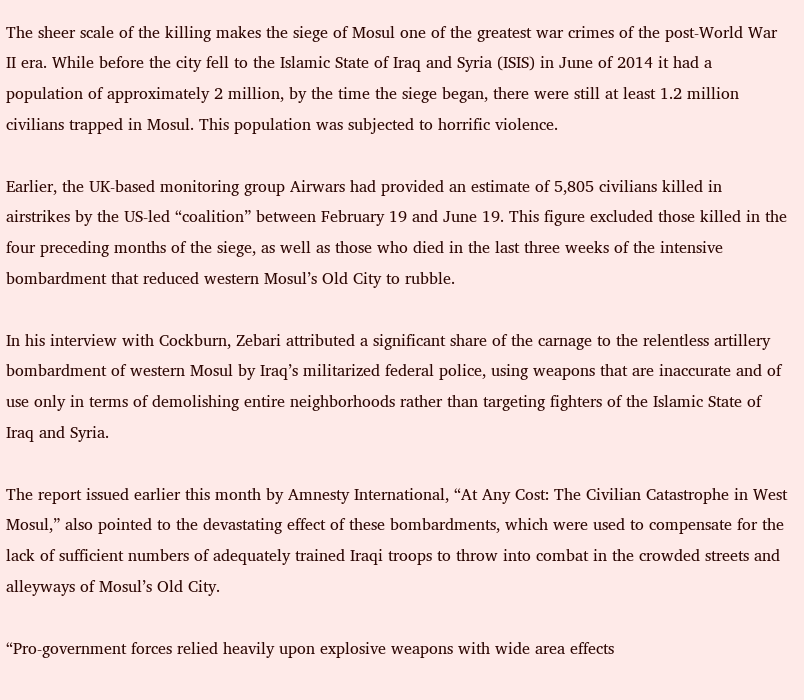The sheer scale of the killing makes the siege of Mosul one of the greatest war crimes of the post-World War II era. While before the city fell to the Islamic State of Iraq and Syria (ISIS) in June of 2014 it had a population of approximately 2 million, by the time the siege began, there were still at least 1.2 million civilians trapped in Mosul. This population was subjected to horrific violence.

Earlier, the UK-based monitoring group Airwars had provided an estimate of 5,805 civilians killed in airstrikes by the US-led “coalition” between February 19 and June 19. This figure excluded those killed in the four preceding months of the siege, as well as those who died in the last three weeks of the intensive bombardment that reduced western Mosul’s Old City to rubble.

In his interview with Cockburn, Zebari attributed a significant share of the carnage to the relentless artillery bombardment of western Mosul by Iraq’s militarized federal police, using weapons that are inaccurate and of use only in terms of demolishing entire neighborhoods rather than targeting fighters of the Islamic State of Iraq and Syria.

The report issued earlier this month by Amnesty International, “At Any Cost: The Civilian Catastrophe in West Mosul,” also pointed to the devastating effect of these bombardments, which were used to compensate for the lack of sufficient numbers of adequately trained Iraqi troops to throw into combat in the crowded streets and alleyways of Mosul’s Old City.

“Pro-government forces relied heavily upon explosive weapons with wide area effects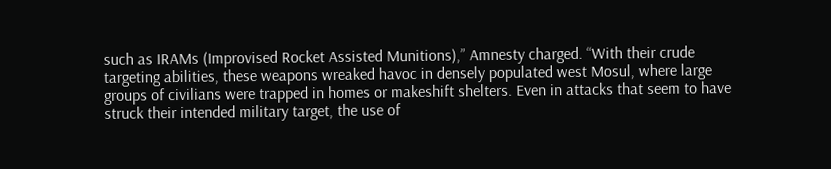such as IRAMs (Improvised Rocket Assisted Munitions),” Amnesty charged. “With their crude targeting abilities, these weapons wreaked havoc in densely populated west Mosul, where large groups of civilians were trapped in homes or makeshift shelters. Even in attacks that seem to have struck their intended military target, the use of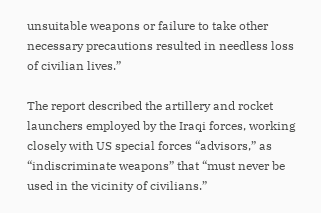unsuitable weapons or failure to take other necessary precautions resulted in needless loss of civilian lives.”

The report described the artillery and rocket launchers employed by the Iraqi forces, working closely with US special forces “advisors,” as “indiscriminate weapons” that “must never be used in the vicinity of civilians.”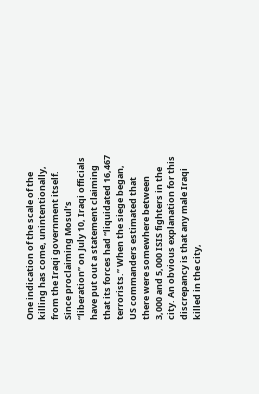One indication of the scale of the killing has come, unintentionally, from the Iraqi government itself. Since proclaiming Mosul’s “liberation” on July 10, Iraqi officials have put out a statement claiming that its forces had “liquidated 16,467 terrorists.” When the siege began, US commanders estimated that there were somewhere between 3,000 and 5,000 ISIS fighters in the city. An obvious explanation for this discrepancy is that any male Iraqi killed in the city,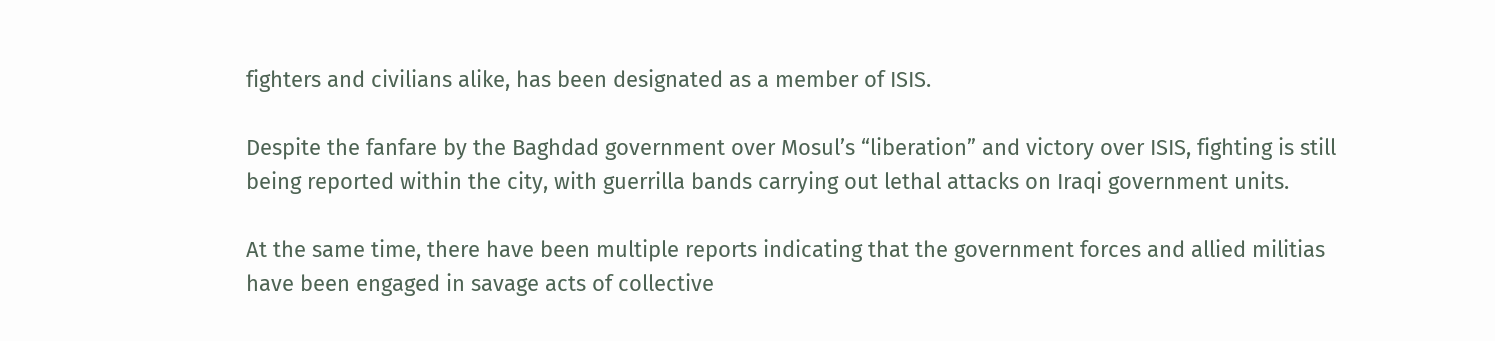fighters and civilians alike, has been designated as a member of ISIS.

Despite the fanfare by the Baghdad government over Mosul’s “liberation” and victory over ISIS, fighting is still being reported within the city, with guerrilla bands carrying out lethal attacks on Iraqi government units.

At the same time, there have been multiple reports indicating that the government forces and allied militias have been engaged in savage acts of collective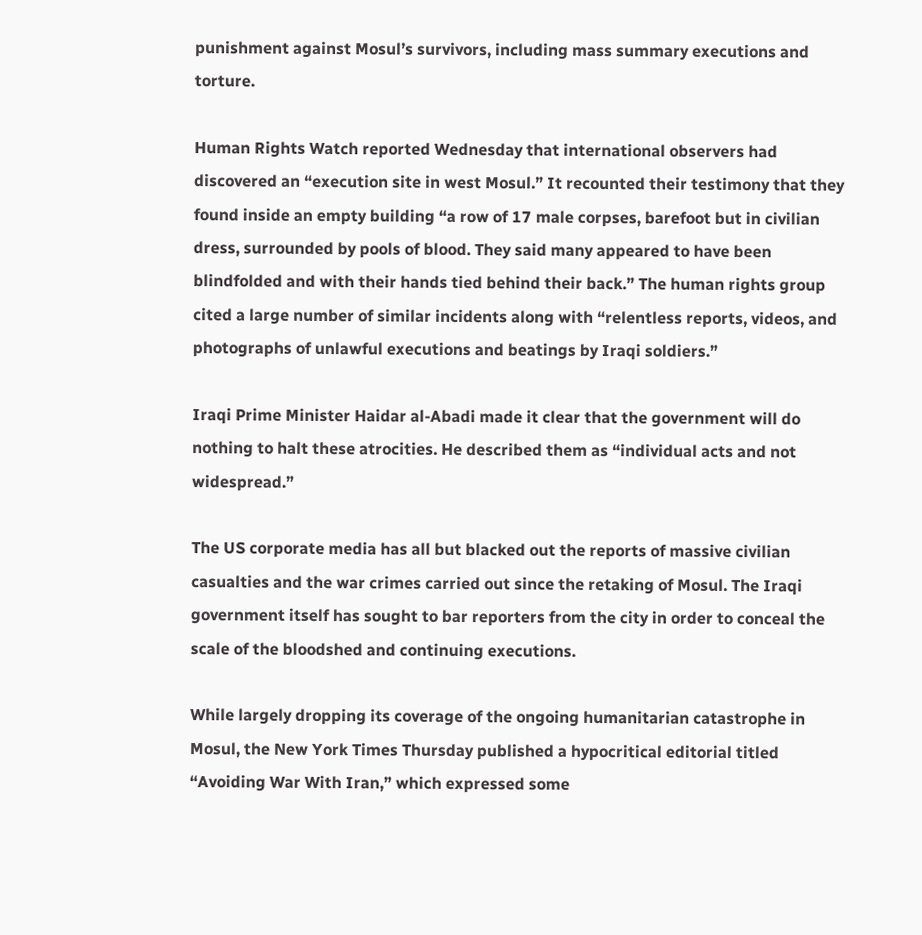punishment against Mosul’s survivors, including mass summary executions and torture.

Human Rights Watch reported Wednesday that international observers had discovered an “execution site in west Mosul.” It recounted their testimony that they found inside an empty building “a row of 17 male corpses, barefoot but in civilian dress, surrounded by pools of blood. They said many appeared to have been blindfolded and with their hands tied behind their back.” The human rights group cited a large number of similar incidents along with “relentless reports, videos, and photographs of unlawful executions and beatings by Iraqi soldiers.”

Iraqi Prime Minister Haidar al-Abadi made it clear that the government will do nothing to halt these atrocities. He described them as “individual acts and not widespread.”

The US corporate media has all but blacked out the reports of massive civilian casualties and the war crimes carried out since the retaking of Mosul. The Iraqi government itself has sought to bar reporters from the city in order to conceal the scale of the bloodshed and continuing executions.

While largely dropping its coverage of the ongoing humanitarian catastrophe in Mosul, the New York Times Thursday published a hypocritical editorial titled “Avoiding War With Iran,” which expressed some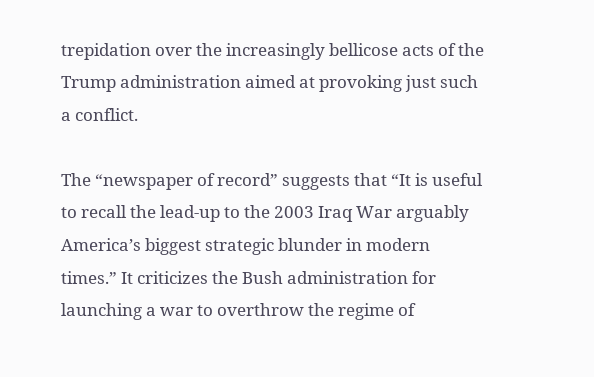trepidation over the increasingly bellicose acts of the Trump administration aimed at provoking just such a conflict.

The “newspaper of record” suggests that “It is useful to recall the lead-up to the 2003 Iraq War arguably America’s biggest strategic blunder in modern times.” It criticizes the Bush administration for launching a war to overthrow the regime of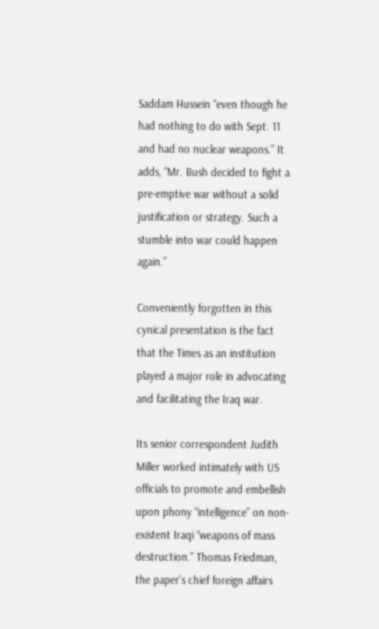Saddam Hussein “even though he had nothing to do with Sept. 11 and had no nuclear weapons.” It adds, “Mr. Bush decided to fight a pre-emptive war without a solid justification or strategy. Such a stumble into war could happen again.”

Conveniently forgotten in this cynical presentation is the fact that the Times as an institution played a major role in advocating and facilitating the Iraq war.

Its senior correspondent Judith Miller worked intimately with US officials to promote and embellish upon phony “intelligence” on non-existent Iraqi “weapons of mass destruction.” Thomas Friedman, the paper’s chief foreign affairs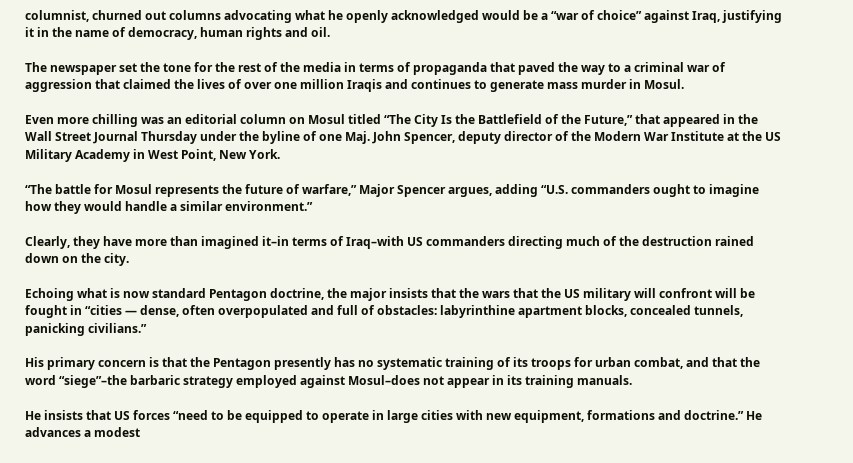columnist, churned out columns advocating what he openly acknowledged would be a “war of choice” against Iraq, justifying it in the name of democracy, human rights and oil.

The newspaper set the tone for the rest of the media in terms of propaganda that paved the way to a criminal war of aggression that claimed the lives of over one million Iraqis and continues to generate mass murder in Mosul.

Even more chilling was an editorial column on Mosul titled “The City Is the Battlefield of the Future,” that appeared in the Wall Street Journal Thursday under the byline of one Maj. John Spencer, deputy director of the Modern War Institute at the US Military Academy in West Point, New York.

“The battle for Mosul represents the future of warfare,” Major Spencer argues, adding “U.S. commanders ought to imagine how they would handle a similar environment.”

Clearly, they have more than imagined it–in terms of Iraq–with US commanders directing much of the destruction rained down on the city.

Echoing what is now standard Pentagon doctrine, the major insists that the wars that the US military will confront will be fought in “cities — dense, often overpopulated and full of obstacles: labyrinthine apartment blocks, concealed tunnels, panicking civilians.”

His primary concern is that the Pentagon presently has no systematic training of its troops for urban combat, and that the word “siege”–the barbaric strategy employed against Mosul–does not appear in its training manuals.

He insists that US forces “need to be equipped to operate in large cities with new equipment, formations and doctrine.” He advances a modest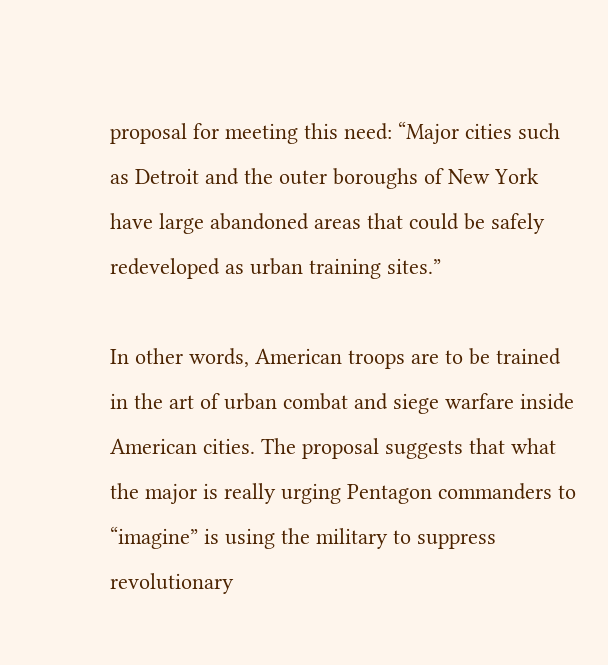proposal for meeting this need: “Major cities such as Detroit and the outer boroughs of New York have large abandoned areas that could be safely redeveloped as urban training sites.”

In other words, American troops are to be trained in the art of urban combat and siege warfare inside American cities. The proposal suggests that what the major is really urging Pentagon commanders to “imagine” is using the military to suppress revolutionary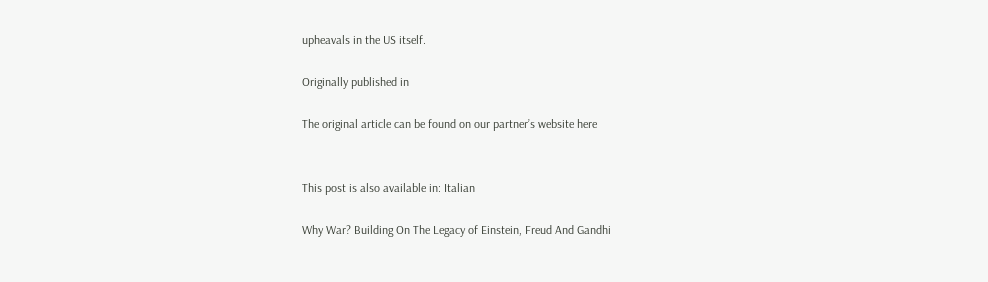upheavals in the US itself.

Originally published in

The original article can be found on our partner’s website here


This post is also available in: Italian

Why War? Building On The Legacy of Einstein, Freud And Gandhi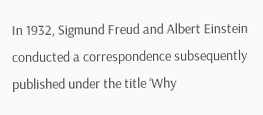In 1932, Sigmund Freud and Albert Einstein conducted a correspondence subsequently published under the title ‘Why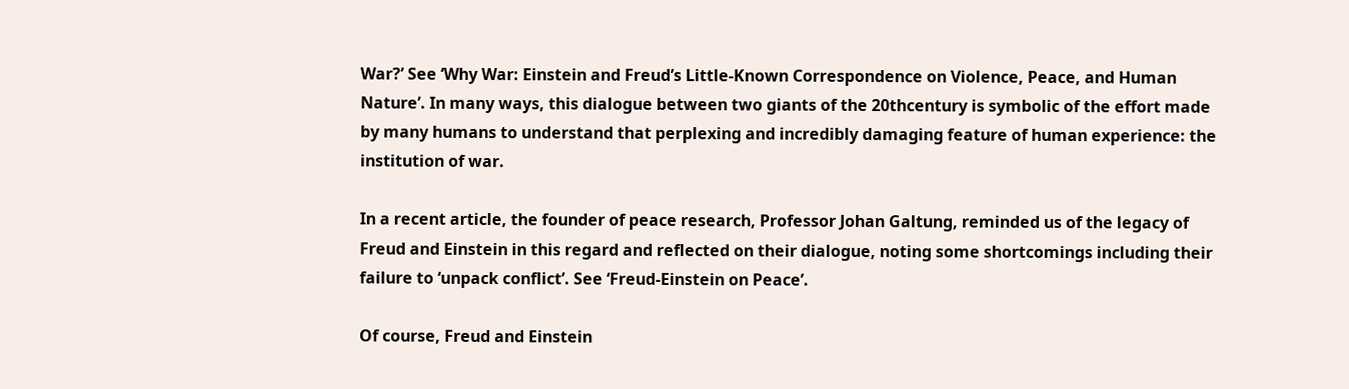War?’ See ‘Why War: Einstein and Freud’s Little-Known Correspondence on Violence, Peace, and Human Nature’. In many ways, this dialogue between two giants of the 20thcentury is symbolic of the effort made by many humans to understand that perplexing and incredibly damaging feature of human experience: the institution of war.

In a recent article, the founder of peace research, Professor Johan Galtung, reminded us of the legacy of Freud and Einstein in this regard and reflected on their dialogue, noting some shortcomings including their failure to ‘unpack conflict’. See ‘Freud-Einstein on Peace’.

Of course, Freud and Einstein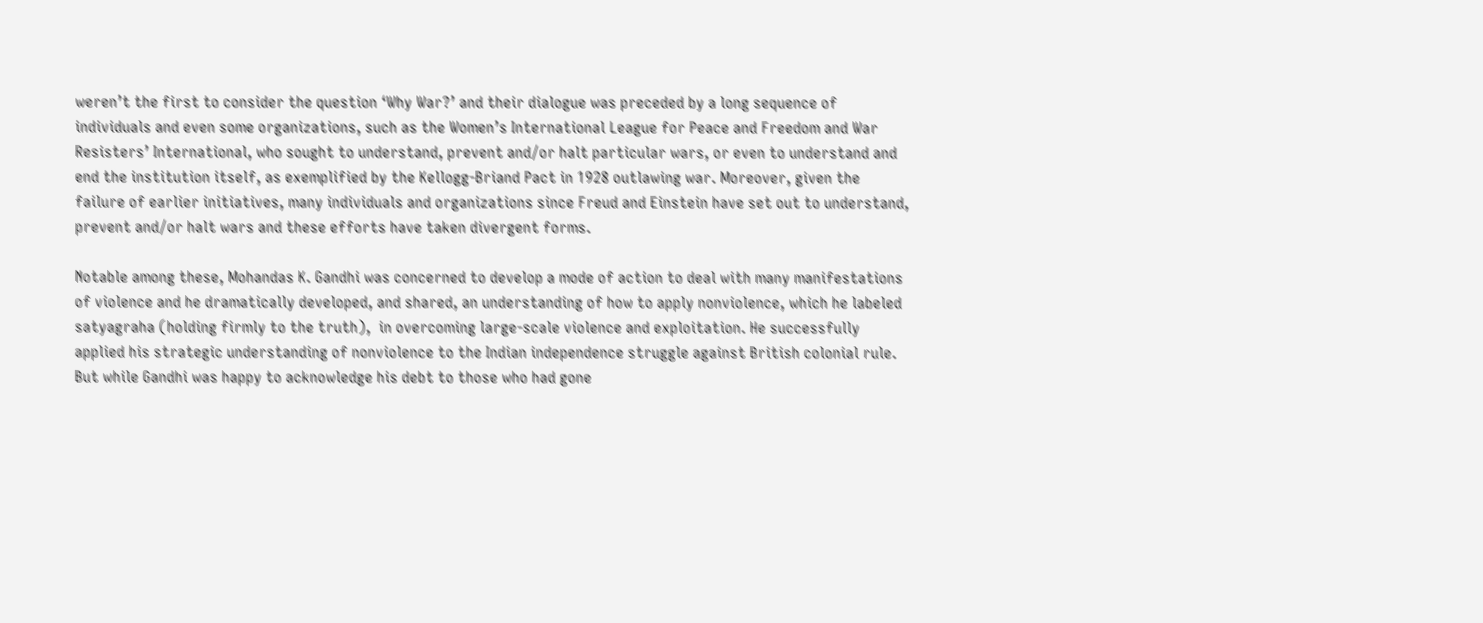weren’t the first to consider the question ‘Why War?’ and their dialogue was preceded by a long sequence of individuals and even some organizations, such as the Women’s International League for Peace and Freedom and War Resisters’ International, who sought to understand, prevent and/or halt particular wars, or even to understand and end the institution itself, as exemplified by the Kellogg-Briand Pact in 1928 outlawing war. Moreover, given the failure of earlier initiatives, many individuals and organizations since Freud and Einstein have set out to understand, prevent and/or halt wars and these efforts have taken divergent forms.

Notable among these, Mohandas K. Gandhi was concerned to develop a mode of action to deal with many manifestations of violence and he dramatically developed, and shared, an understanding of how to apply nonviolence, which he labeled satyagraha (holding firmly to the truth),  in overcoming large-scale violence and exploitation. He successfully applied his strategic understanding of nonviolence to the Indian independence struggle against British colonial rule. But while Gandhi was happy to acknowledge his debt to those who had gone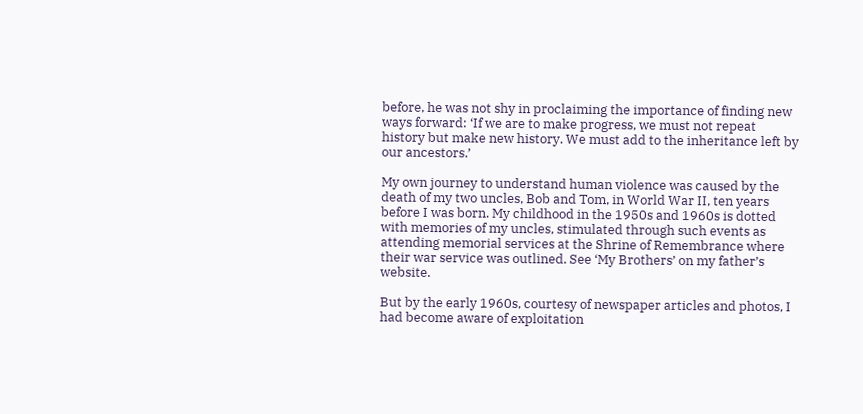before, he was not shy in proclaiming the importance of finding new ways forward: ‘If we are to make progress, we must not repeat history but make new history. We must add to the inheritance left by our ancestors.’

My own journey to understand human violence was caused by the death of my two uncles, Bob and Tom, in World War II, ten years before I was born. My childhood in the 1950s and 1960s is dotted with memories of my uncles, stimulated through such events as attending memorial services at the Shrine of Remembrance where their war service was outlined. See ‘My Brothers’ on my father’s website.

But by the early 1960s, courtesy of newspaper articles and photos, I had become aware of exploitation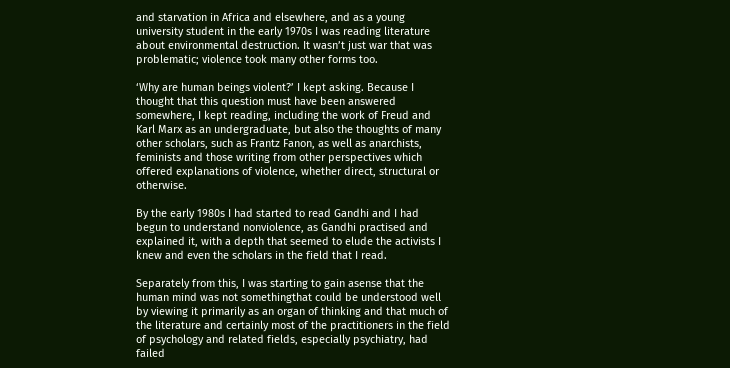and starvation in Africa and elsewhere, and as a young university student in the early 1970s I was reading literature about environmental destruction. It wasn’t just war that was problematic; violence took many other forms too.

‘Why are human beings violent?’ I kept asking. Because I thought that this question must have been answered somewhere, I kept reading, including the work of Freud and Karl Marx as an undergraduate, but also the thoughts of many other scholars, such as Frantz Fanon, as well as anarchists, feminists and those writing from other perspectives which offered explanations of violence, whether direct, structural or otherwise.

By the early 1980s I had started to read Gandhi and I had begun to understand nonviolence, as Gandhi practised and explained it, with a depth that seemed to elude the activists I knew and even the scholars in the field that I read.

Separately from this, I was starting to gain asense that the human mind was not somethingthat could be understood well by viewing it primarily as an organ of thinking and that much of the literature and certainly most of the practitioners in the field of psychology and related fields, especially psychiatry, had failed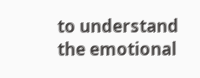to understand the emotional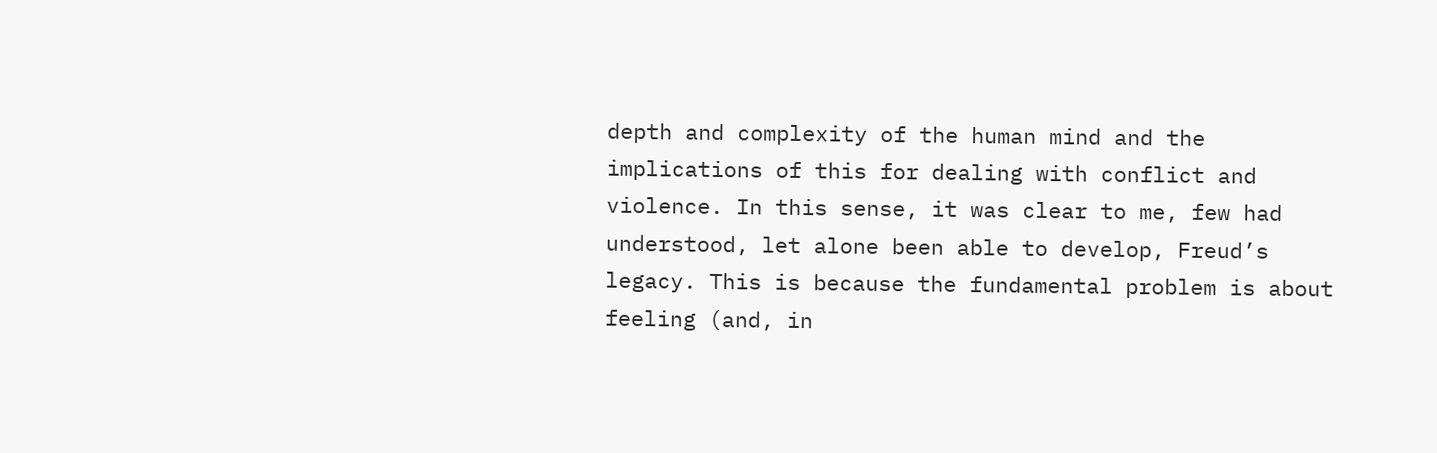depth and complexity of the human mind and the implications of this for dealing with conflict and violence. In this sense, it was clear to me, few had understood, let alone been able to develop, Freud’s legacy. This is because the fundamental problem is about feeling (and, in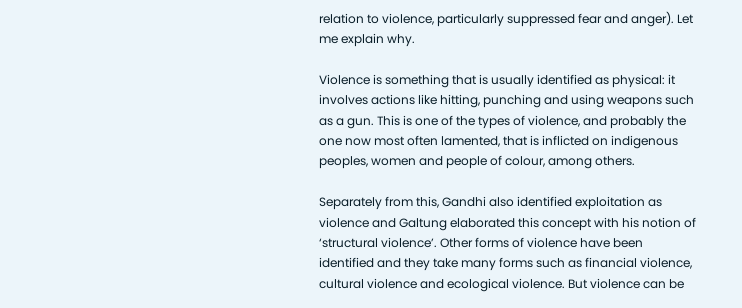relation to violence, particularly suppressed fear and anger). Let me explain why.

Violence is something that is usually identified as physical: it involves actions like hitting, punching and using weapons such as a gun. This is one of the types of violence, and probably the one now most often lamented, that is inflicted on indigenous peoples, women and people of colour, among others.

Separately from this, Gandhi also identified exploitation as violence and Galtung elaborated this concept with his notion of ‘structural violence’. Other forms of violence have been identified and they take many forms such as financial violence, cultural violence and ecological violence. But violence can be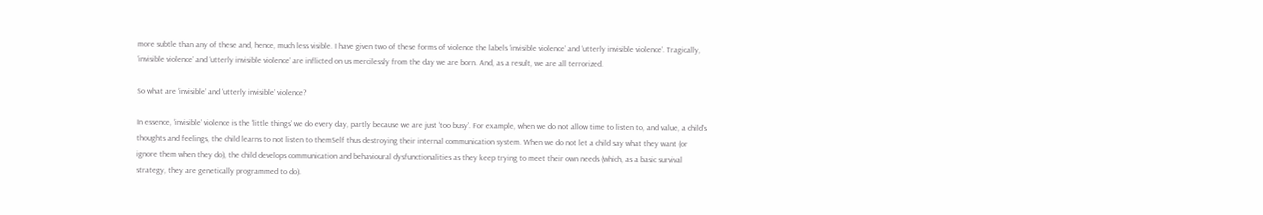more subtle than any of these and, hence, much less visible. I have given two of these forms of violence the labels ‘invisible violence’ and ‘utterly invisible violence’. Tragically, ‘invisible violence’ and ‘utterly invisible violence’ are inflicted on us mercilessly from the day we are born. And, as a result, we are all terrorized.

So what are ‘invisible’ and ‘utterly invisible’ violence?

In essence, ‘invisible’ violence is the ‘little things’ we do every day, partly because we are just ‘too busy’. For example, when we do not allow time to listen to, and value, a child’s thoughts and feelings, the child learns to not listen to themSelf thus destroying their internal communication system. When we do not let a child say what they want (or ignore them when they do), the child develops communication and behavioural dysfunctionalities as they keep trying to meet their own needs (which, as a basic survival strategy, they are genetically programmed to do).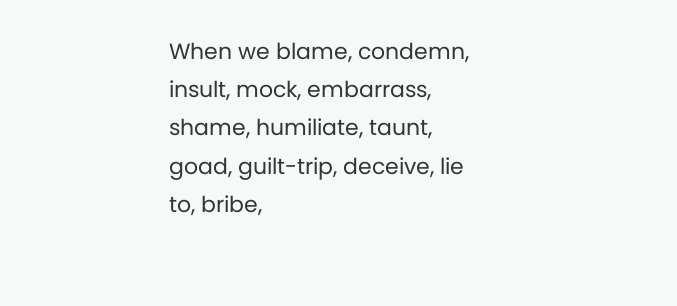When we blame, condemn, insult, mock, embarrass, shame, humiliate, taunt, goad, guilt-trip, deceive, lie to, bribe,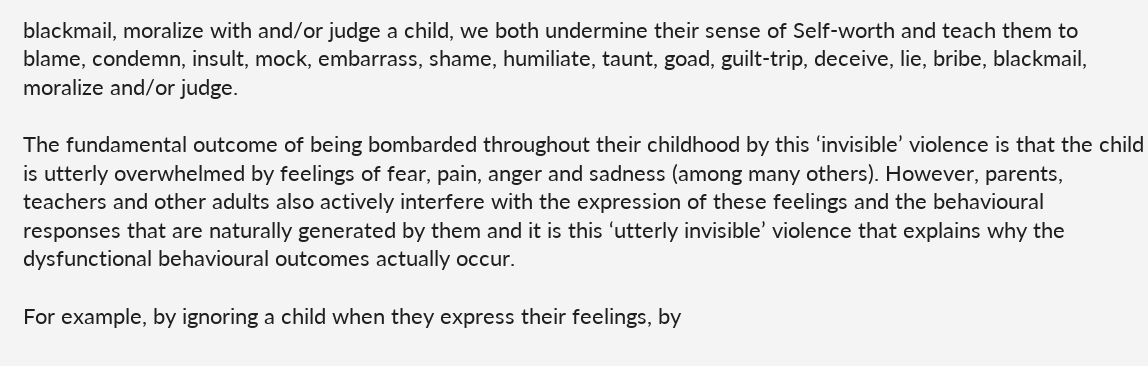blackmail, moralize with and/or judge a child, we both undermine their sense of Self-worth and teach them to blame, condemn, insult, mock, embarrass, shame, humiliate, taunt, goad, guilt-trip, deceive, lie, bribe, blackmail, moralize and/or judge.

The fundamental outcome of being bombarded throughout their childhood by this ‘invisible’ violence is that the child is utterly overwhelmed by feelings of fear, pain, anger and sadness (among many others). However, parents, teachers and other adults also actively interfere with the expression of these feelings and the behavioural responses that are naturally generated by them and it is this ‘utterly invisible’ violence that explains why the dysfunctional behavioural outcomes actually occur.

For example, by ignoring a child when they express their feelings, by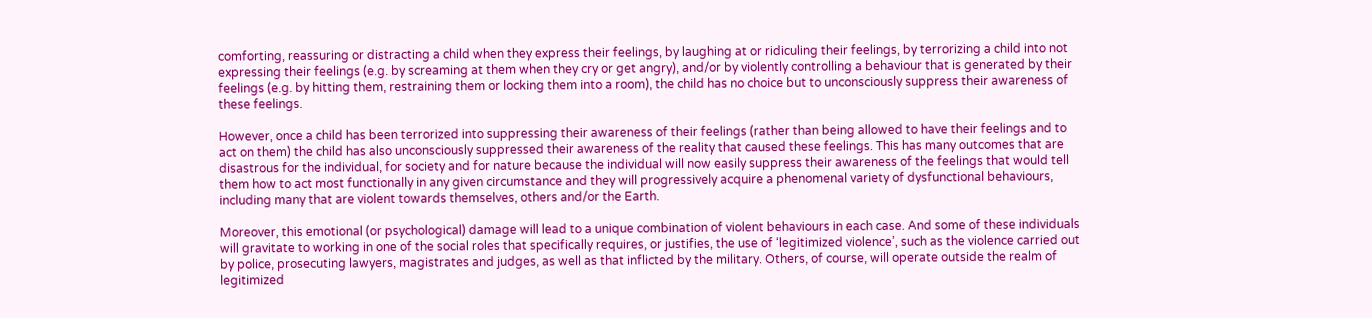comforting, reassuring or distracting a child when they express their feelings, by laughing at or ridiculing their feelings, by terrorizing a child into not expressing their feelings (e.g. by screaming at them when they cry or get angry), and/or by violently controlling a behaviour that is generated by their feelings (e.g. by hitting them, restraining them or locking them into a room), the child has no choice but to unconsciously suppress their awareness of these feelings.

However, once a child has been terrorized into suppressing their awareness of their feelings (rather than being allowed to have their feelings and to act on them) the child has also unconsciously suppressed their awareness of the reality that caused these feelings. This has many outcomes that are disastrous for the individual, for society and for nature because the individual will now easily suppress their awareness of the feelings that would tell them how to act most functionally in any given circumstance and they will progressively acquire a phenomenal variety of dysfunctional behaviours, including many that are violent towards themselves, others and/or the Earth.

Moreover, this emotional (or psychological) damage will lead to a unique combination of violent behaviours in each case. And some of these individuals will gravitate to working in one of the social roles that specifically requires, or justifies, the use of ‘legitimized violence’, such as the violence carried out by police, prosecuting lawyers, magistrates and judges, as well as that inflicted by the military. Others, of course, will operate outside the realm of legitimized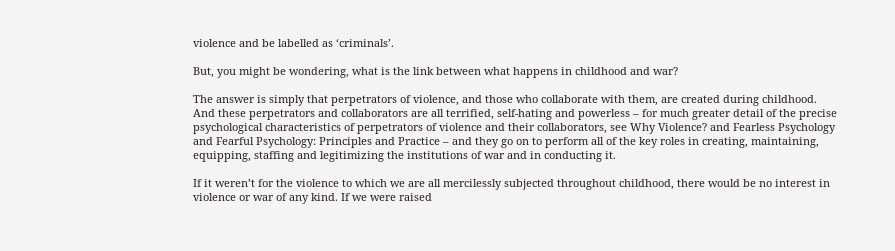violence and be labelled as ‘criminals’.

But, you might be wondering, what is the link between what happens in childhood and war?

The answer is simply that perpetrators of violence, and those who collaborate with them, are created during childhood. And these perpetrators and collaborators are all terrified, self-hating and powerless – for much greater detail of the precise psychological characteristics of perpetrators of violence and their collaborators, see Why Violence? and Fearless Psychology and Fearful Psychology: Principles and Practice – and they go on to perform all of the key roles in creating, maintaining, equipping, staffing and legitimizing the institutions of war and in conducting it.

If it weren’t for the violence to which we are all mercilessly subjected throughout childhood, there would be no interest in violence or war of any kind. If we were raised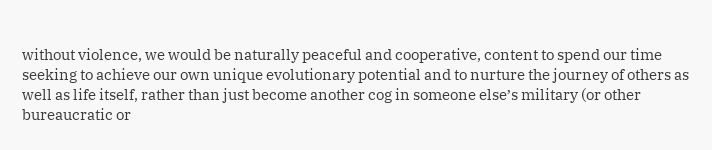without violence, we would be naturally peaceful and cooperative, content to spend our time seeking to achieve our own unique evolutionary potential and to nurture the journey of others as well as life itself, rather than just become another cog in someone else’s military (or other bureaucratic or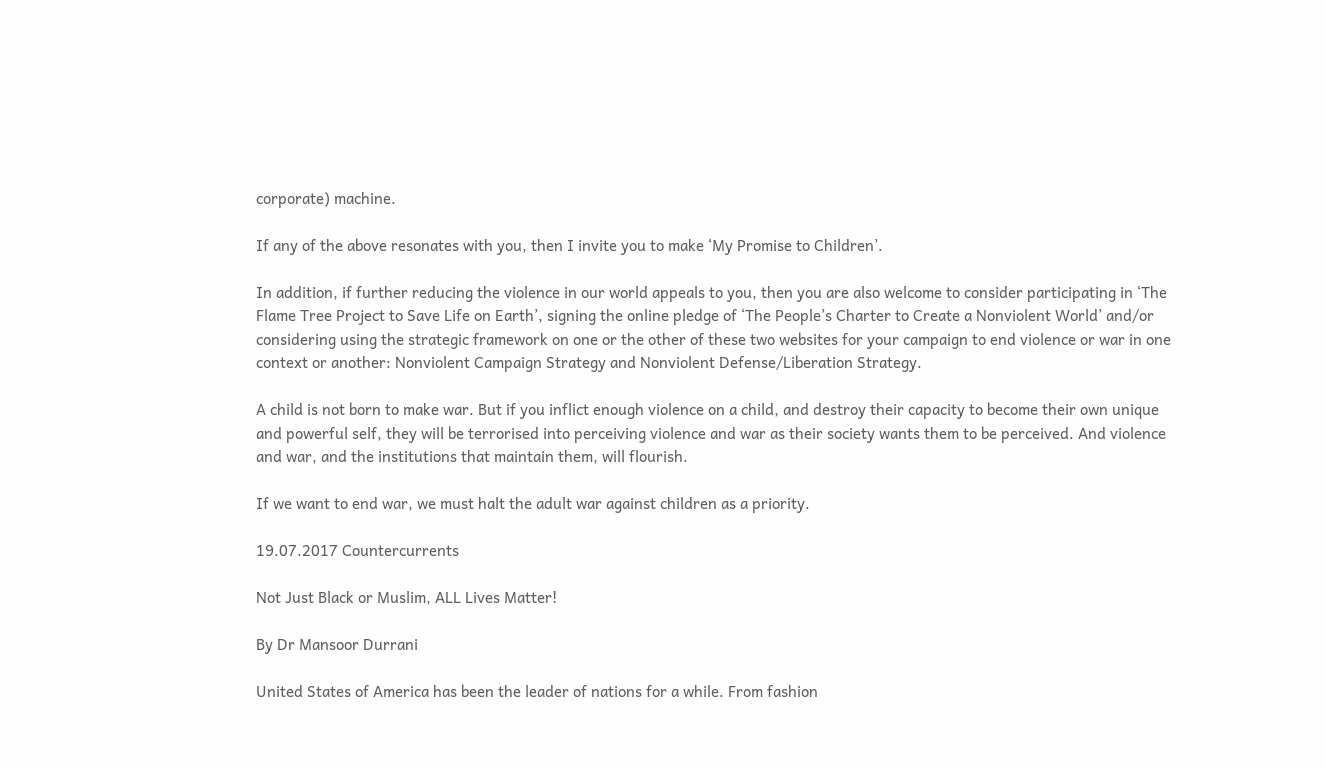corporate) machine.

If any of the above resonates with you, then I invite you to make ‘My Promise to Children’.

In addition, if further reducing the violence in our world appeals to you, then you are also welcome to consider participating in ‘The Flame Tree Project to Save Life on Earth’, signing the online pledge of ‘The People’s Charter to Create a Nonviolent World’ and/or considering using the strategic framework on one or the other of these two websites for your campaign to end violence or war in one context or another: Nonviolent Campaign Strategy and Nonviolent Defense/Liberation Strategy.

A child is not born to make war. But if you inflict enough violence on a child, and destroy their capacity to become their own unique and powerful self, they will be terrorised into perceiving violence and war as their society wants them to be perceived. And violence and war, and the institutions that maintain them, will flourish.

If we want to end war, we must halt the adult war against children as a priority.

19.07.2017 Countercurrents

Not Just Black or Muslim, ALL Lives Matter!

By Dr Mansoor Durrani

United States of America has been the leader of nations for a while. From fashion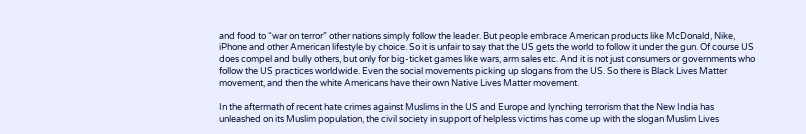and food to “war on terror” other nations simply follow the leader. But people embrace American products like McDonald, Nike, iPhone and other American lifestyle by choice. So it is unfair to say that the US gets the world to follow it under the gun. Of course US does compel and bully others, but only for big-ticket games like wars, arm sales etc. And it is not just consumers or governments who follow the US practices worldwide. Even the social movements picking up slogans from the US. So there is Black Lives Matter movement, and then the white Americans have their own Native Lives Matter movement.

In the aftermath of recent hate crimes against Muslims in the US and Europe and lynching terrorism that the New India has unleashed on its Muslim population, the civil society in support of helpless victims has come up with the slogan Muslim Lives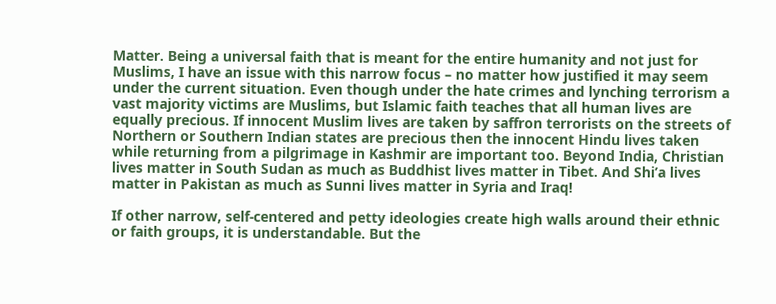Matter. Being a universal faith that is meant for the entire humanity and not just for Muslims, I have an issue with this narrow focus – no matter how justified it may seem under the current situation. Even though under the hate crimes and lynching terrorism a vast majority victims are Muslims, but Islamic faith teaches that all human lives are equally precious. If innocent Muslim lives are taken by saffron terrorists on the streets of Northern or Southern Indian states are precious then the innocent Hindu lives taken while returning from a pilgrimage in Kashmir are important too. Beyond India, Christian lives matter in South Sudan as much as Buddhist lives matter in Tibet. And Shi’a lives matter in Pakistan as much as Sunni lives matter in Syria and Iraq!

If other narrow, self-centered and petty ideologies create high walls around their ethnic or faith groups, it is understandable. But the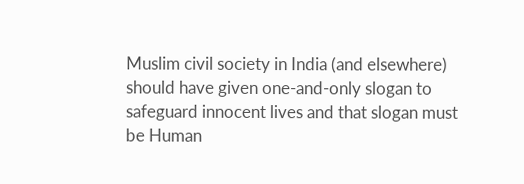Muslim civil society in India (and elsewhere) should have given one-and-only slogan to safeguard innocent lives and that slogan must be Human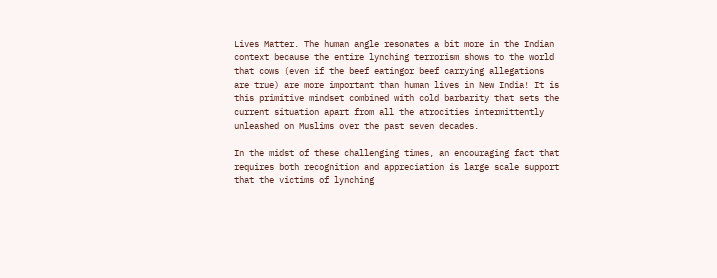Lives Matter. The human angle resonates a bit more in the Indian context because the entire lynching terrorism shows to the world that cows (even if the beef eatingor beef carrying allegations are true) are more important than human lives in New India! It is this primitive mindset combined with cold barbarity that sets the current situation apart from all the atrocities intermittently unleashed on Muslims over the past seven decades.

In the midst of these challenging times, an encouraging fact that requires both recognition and appreciation is large scale support that the victims of lynching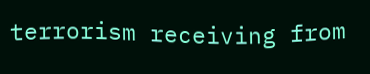terrorism receiving from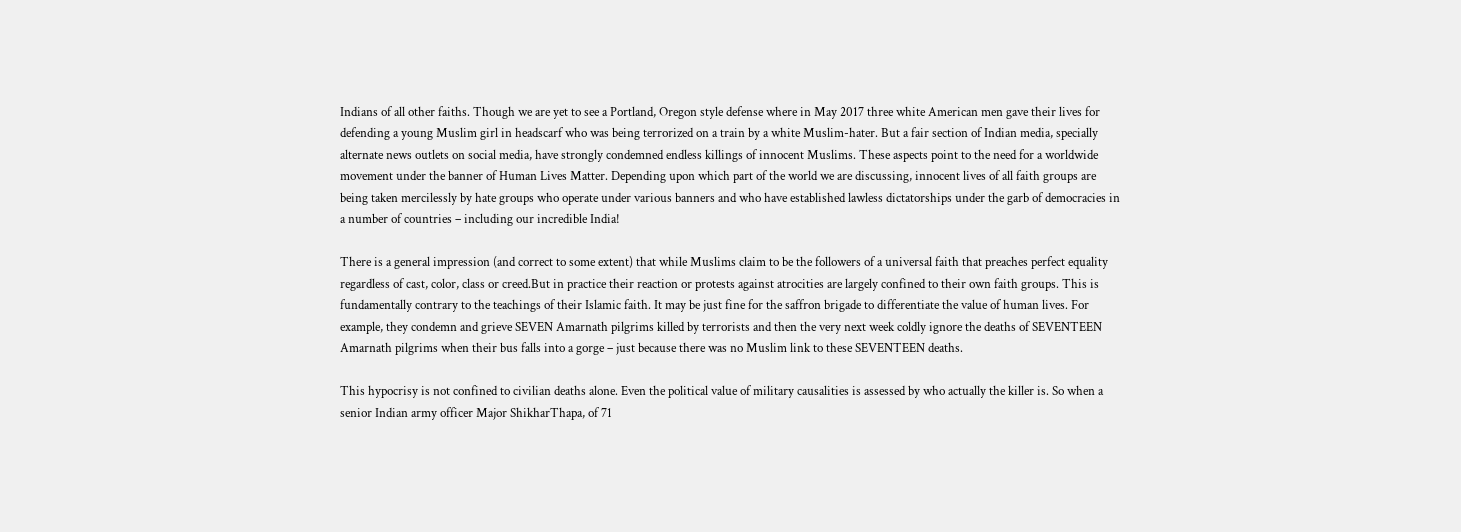Indians of all other faiths. Though we are yet to see a Portland, Oregon style defense where in May 2017 three white American men gave their lives for defending a young Muslim girl in headscarf who was being terrorized on a train by a white Muslim-hater. But a fair section of Indian media, specially alternate news outlets on social media, have strongly condemned endless killings of innocent Muslims. These aspects point to the need for a worldwide movement under the banner of Human Lives Matter. Depending upon which part of the world we are discussing, innocent lives of all faith groups are being taken mercilessly by hate groups who operate under various banners and who have established lawless dictatorships under the garb of democracies in a number of countries – including our incredible India!

There is a general impression (and correct to some extent) that while Muslims claim to be the followers of a universal faith that preaches perfect equality regardless of cast, color, class or creed.But in practice their reaction or protests against atrocities are largely confined to their own faith groups. This is fundamentally contrary to the teachings of their Islamic faith. It may be just fine for the saffron brigade to differentiate the value of human lives. For example, they condemn and grieve SEVEN Amarnath pilgrims killed by terrorists and then the very next week coldly ignore the deaths of SEVENTEEN Amarnath pilgrims when their bus falls into a gorge – just because there was no Muslim link to these SEVENTEEN deaths.

This hypocrisy is not confined to civilian deaths alone. Even the political value of military causalities is assessed by who actually the killer is. So when a senior Indian army officer Major ShikharThapa, of 71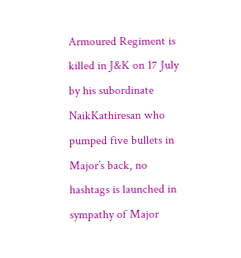Armoured Regiment is killed in J&K on 17 July by his subordinate NaikKathiresan who pumped five bullets in Major’s back, no hashtags is launched in sympathy of Major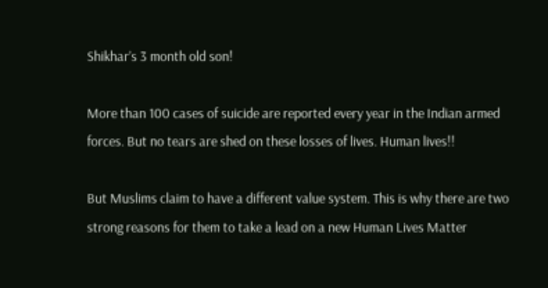Shikhar’s 3 month old son!

More than 100 cases of suicide are reported every year in the Indian armed forces. But no tears are shed on these losses of lives. Human lives!!

But Muslims claim to have a different value system. This is why there are two strong reasons for them to take a lead on a new Human Lives Matter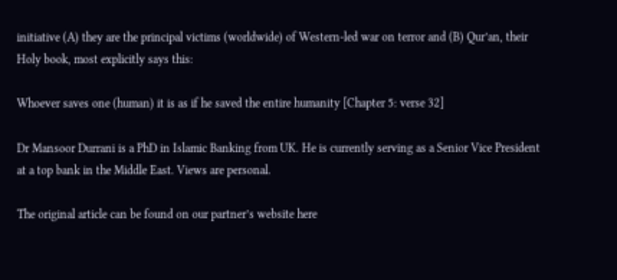initiative (A) they are the principal victims (worldwide) of Western-led war on terror and (B) Qur’an, their Holy book, most explicitly says this:

Whoever saves one (human) it is as if he saved the entire humanity [Chapter 5: verse 32]

Dr Mansoor Durrani is a PhD in Islamic Banking from UK. He is currently serving as a Senior Vice President at a top bank in the Middle East. Views are personal.

The original article can be found on our partner’s website here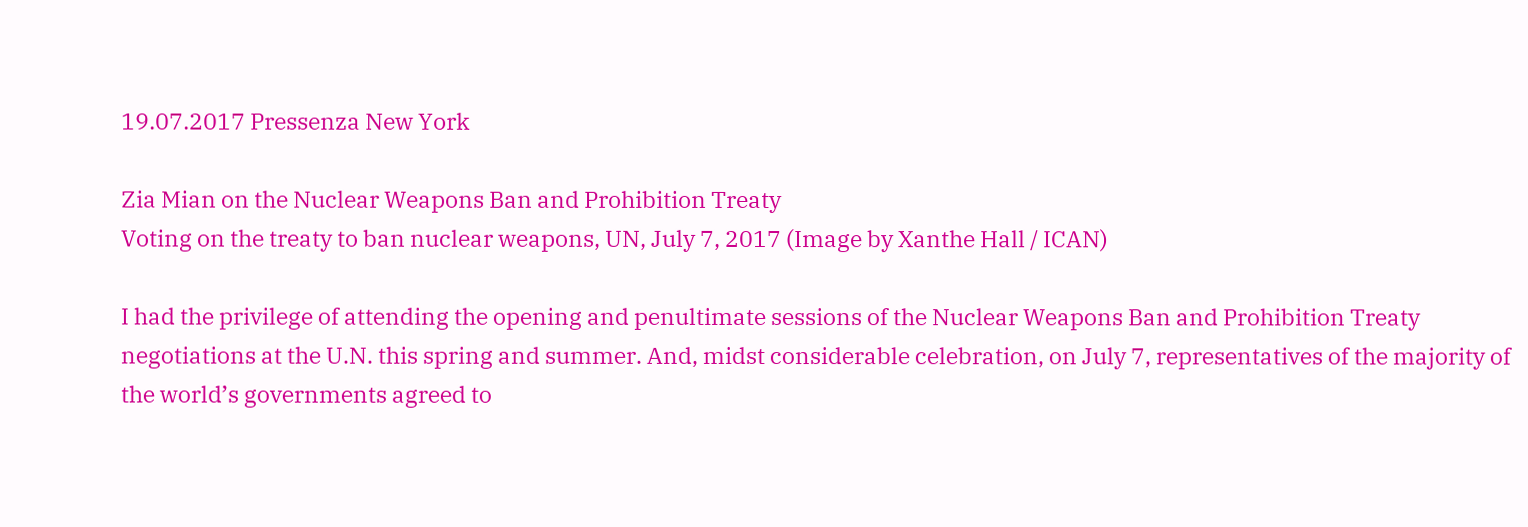19.07.2017 Pressenza New York

Zia Mian on the Nuclear Weapons Ban and Prohibition Treaty
Voting on the treaty to ban nuclear weapons, UN, July 7, 2017 (Image by Xanthe Hall / ICAN)

I had the privilege of attending the opening and penultimate sessions of the Nuclear Weapons Ban and Prohibition Treaty negotiations at the U.N. this spring and summer. And, midst considerable celebration, on July 7, representatives of the majority of the world’s governments agreed to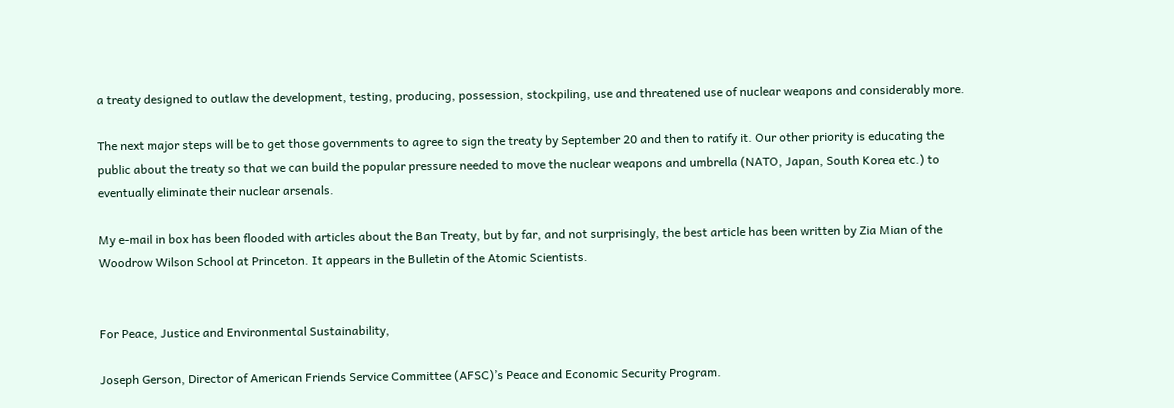a treaty designed to outlaw the development, testing, producing, possession, stockpiling, use and threatened use of nuclear weapons and considerably more.

The next major steps will be to get those governments to agree to sign the treaty by September 20 and then to ratify it. Our other priority is educating the public about the treaty so that we can build the popular pressure needed to move the nuclear weapons and umbrella (NATO, Japan, South Korea etc.) to eventually eliminate their nuclear arsenals.

My e-mail in box has been flooded with articles about the Ban Treaty, but by far, and not surprisingly, the best article has been written by Zia Mian of the Woodrow Wilson School at Princeton. It appears in the Bulletin of the Atomic Scientists.


For Peace, Justice and Environmental Sustainability,

Joseph Gerson, Director of American Friends Service Committee (AFSC)’s Peace and Economic Security Program.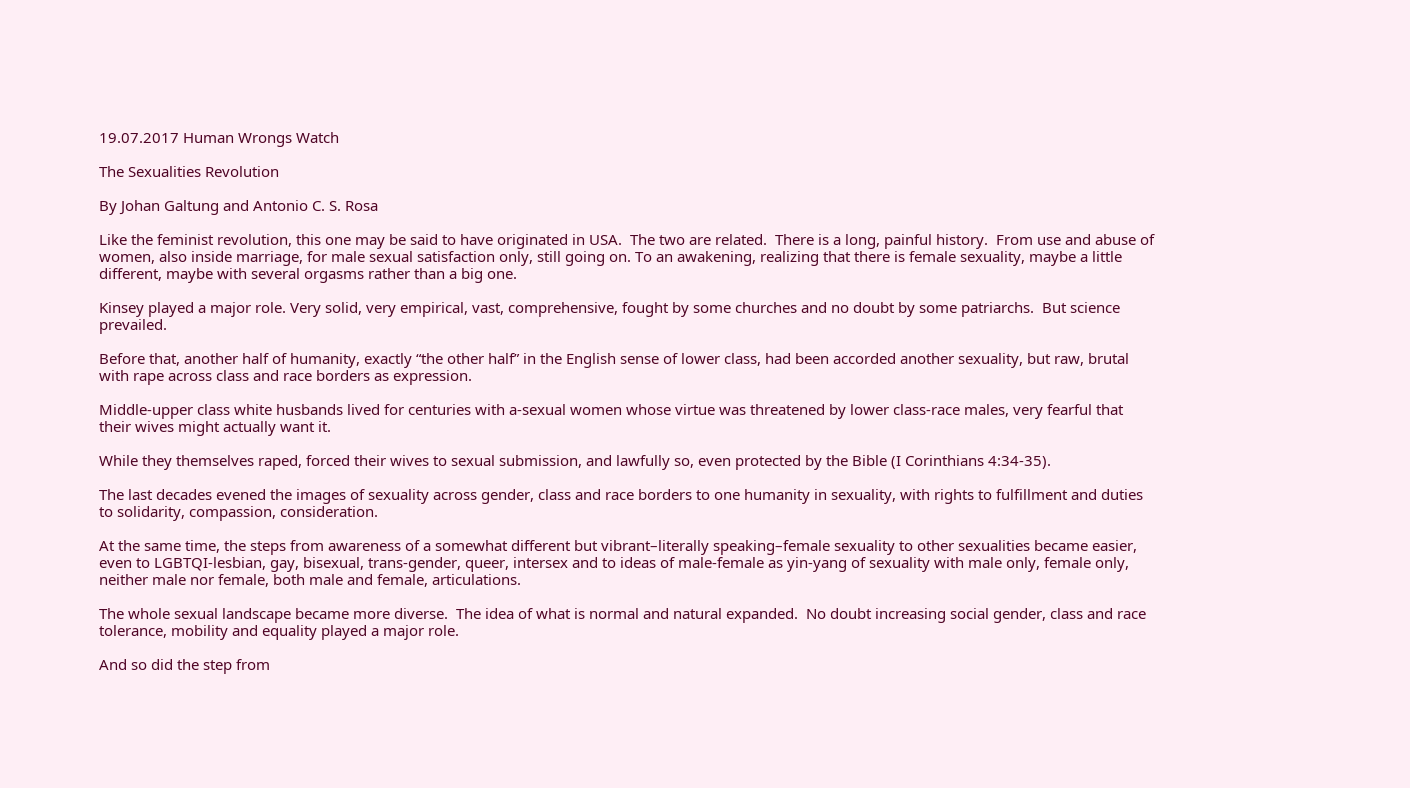19.07.2017 Human Wrongs Watch

The Sexualities Revolution

By Johan Galtung and Antonio C. S. Rosa

Like the feminist revolution, this one may be said to have originated in USA.  The two are related.  There is a long, painful history.  From use and abuse of women, also inside marriage, for male sexual satisfaction only, still going on. To an awakening, realizing that there is female sexuality, maybe a little different, maybe with several orgasms rather than a big one.

Kinsey played a major role. Very solid, very empirical, vast, comprehensive, fought by some churches and no doubt by some patriarchs.  But science prevailed.

Before that, another half of humanity, exactly “the other half” in the English sense of lower class, had been accorded another sexuality, but raw, brutal with rape across class and race borders as expression.

Middle-upper class white husbands lived for centuries with a-sexual women whose virtue was threatened by lower class-race males, very fearful that their wives might actually want it.

While they themselves raped, forced their wives to sexual submission, and lawfully so, even protected by the Bible (I Corinthians 4:34-35).

The last decades evened the images of sexuality across gender, class and race borders to one humanity in sexuality, with rights to fulfillment and duties to solidarity, compassion, consideration.

At the same time, the steps from awareness of a somewhat different but vibrant–literally speaking–female sexuality to other sexualities became easier, even to LGBTQI-lesbian, gay, bisexual, trans-gender, queer, intersex and to ideas of male-female as yin-yang of sexuality with male only, female only, neither male nor female, both male and female, articulations.

The whole sexual landscape became more diverse.  The idea of what is normal and natural expanded.  No doubt increasing social gender, class and race tolerance, mobility and equality played a major role.

And so did the step from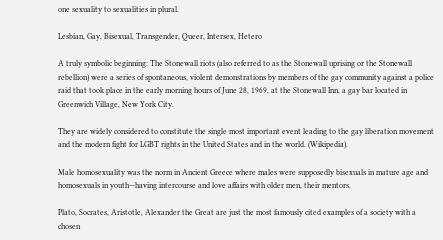one sexuality to sexualities in plural.

Lesbian, Gay, Bisexual, Transgender, Queer, Intersex, Hetero

A truly symbolic beginning: The Stonewall riots (also referred to as the Stonewall uprising or the Stonewall rebellion) were a series of spontaneous, violent demonstrations by members of the gay community against a police raid that took place in the early morning hours of June 28, 1969, at the Stonewall Inn, a gay bar located in Greenwich Village, New York City.

They are widely considered to constitute the single most important event leading to the gay liberation movement and the modern fight for LGBT rights in the United States and in the world. (Wikipedia).

Male homosexuality was the norm in Ancient Greece where males were supposedly bisexuals in mature age and homosexuals in youth—having intercourse and love affairs with older men, their mentors.

Plato, Socrates, Aristotle, Alexander the Great are just the most famously cited examples of a society with a chosen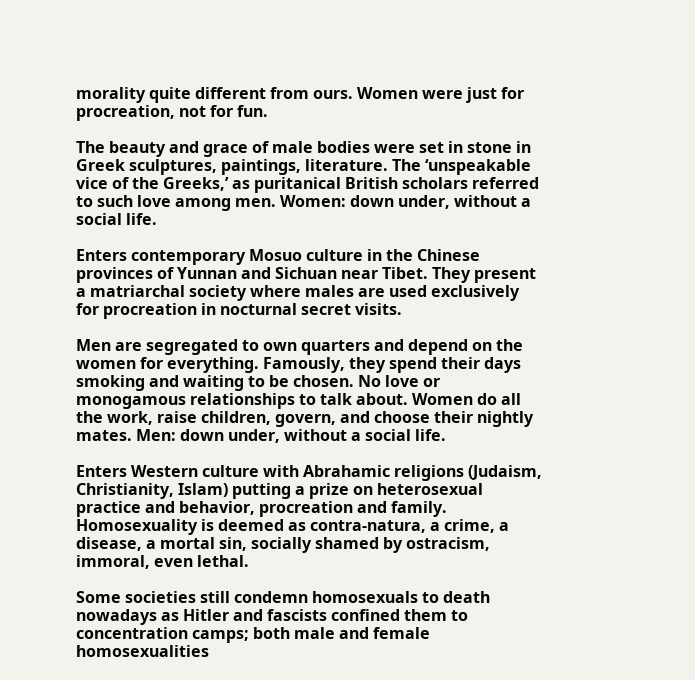morality quite different from ours. Women were just for procreation, not for fun.

The beauty and grace of male bodies were set in stone in Greek sculptures, paintings, literature. The ‘unspeakable vice of the Greeks,’ as puritanical British scholars referred to such love among men. Women: down under, without a social life.

Enters contemporary Mosuo culture in the Chinese provinces of Yunnan and Sichuan near Tibet. They present a matriarchal society where males are used exclusively for procreation in nocturnal secret visits.

Men are segregated to own quarters and depend on the women for everything. Famously, they spend their days smoking and waiting to be chosen. No love or monogamous relationships to talk about. Women do all the work, raise children, govern, and choose their nightly mates. Men: down under, without a social life.

Enters Western culture with Abrahamic religions (Judaism, Christianity, Islam) putting a prize on heterosexual practice and behavior, procreation and family. Homosexuality is deemed as contra-natura, a crime, a disease, a mortal sin, socially shamed by ostracism, immoral, even lethal.

Some societies still condemn homosexuals to death nowadays as Hitler and fascists confined them to concentration camps; both male and female homosexualities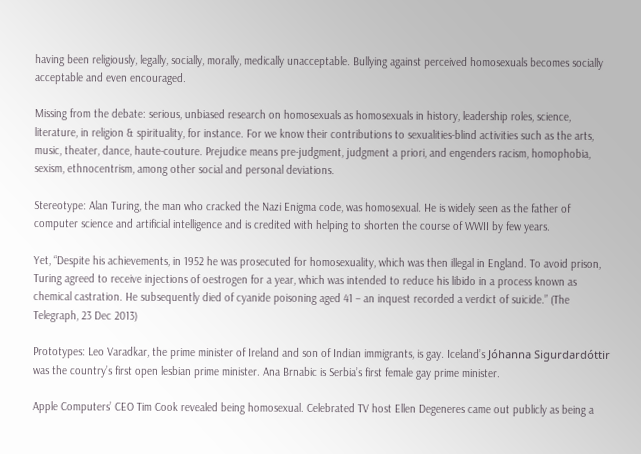having been religiously, legally, socially, morally, medically unacceptable. Bullying against perceived homosexuals becomes socially acceptable and even encouraged.

Missing from the debate: serious, unbiased research on homosexuals as homosexuals in history, leadership roles, science, literature, in religion & spirituality, for instance. For we know their contributions to sexualities-blind activities such as the arts, music, theater, dance, haute-couture. Prejudice means pre-judgment, judgment a priori, and engenders racism, homophobia, sexism, ethnocentrism, among other social and personal deviations.

Stereotype: Alan Turing, the man who cracked the Nazi Enigma code, was homosexual. He is widely seen as the father of computer science and artificial intelligence and is credited with helping to shorten the course of WWII by few years.

Yet, “Despite his achievements, in 1952 he was prosecuted for homosexuality, which was then illegal in England. To avoid prison, Turing agreed to receive injections of oestrogen for a year, which was intended to reduce his libido in a process known as chemical castration. He subsequently died of cyanide poisoning aged 41 – an inquest recorded a verdict of suicide.” (The Telegraph, 23 Dec 2013)

Prototypes: Leo Varadkar, the prime minister of Ireland and son of Indian immigrants, is gay. Iceland’s Jóhanna Sigurdardóttir was the country’s first open lesbian prime minister. Ana Brnabic is Serbia’s first female gay prime minister.

Apple Computers’ CEO Tim Cook revealed being homosexual. Celebrated TV host Ellen Degeneres came out publicly as being a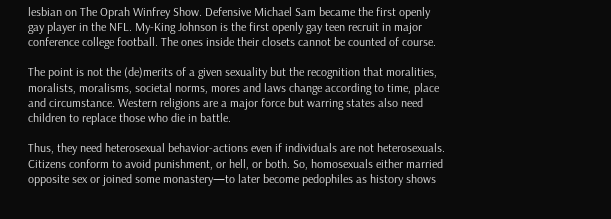lesbian on The Oprah Winfrey Show. Defensive Michael Sam became the first openly gay player in the NFL. My-King Johnson is the first openly gay teen recruit in major conference college football. The ones inside their closets cannot be counted of course.

The point is not the (de)merits of a given sexuality but the recognition that moralities, moralists, moralisms, societal norms, mores and laws change according to time, place and circumstance. Western religions are a major force but warring states also need children to replace those who die in battle.

Thus, they need heterosexual behavior-actions even if individuals are not heterosexuals. Citizens conform to avoid punishment, or hell, or both. So, homosexuals either married opposite sex or joined some monastery—to later become pedophiles as history shows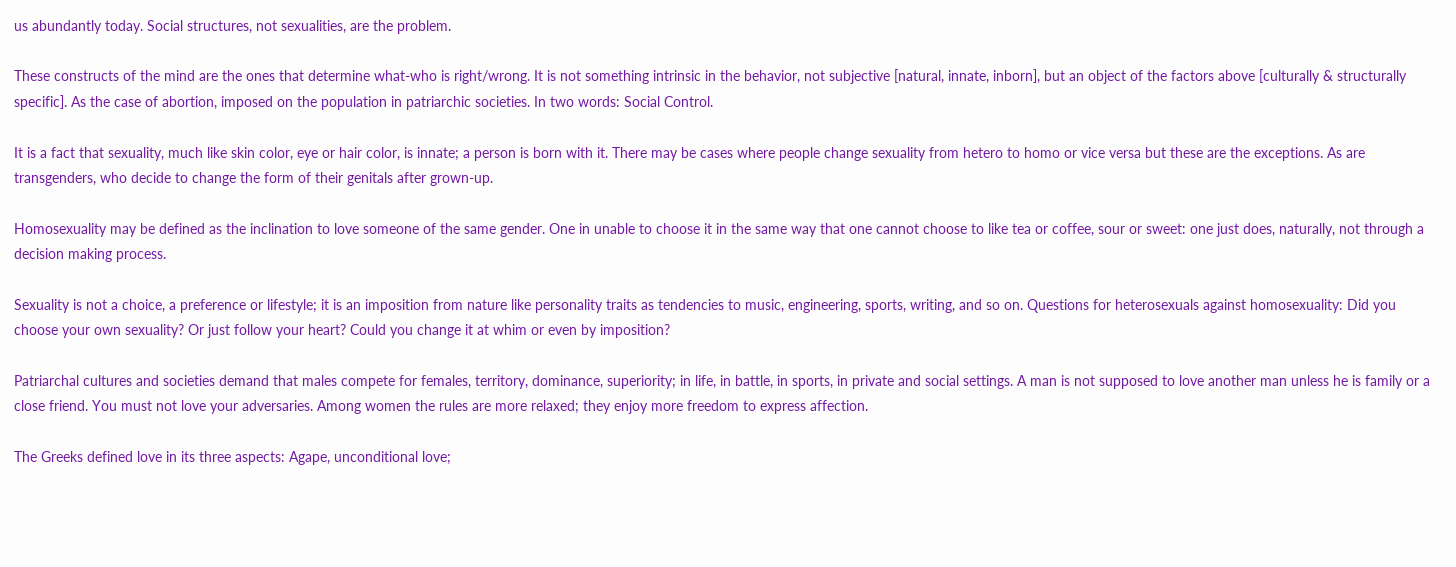us abundantly today. Social structures, not sexualities, are the problem.

These constructs of the mind are the ones that determine what-who is right/wrong. It is not something intrinsic in the behavior, not subjective [natural, innate, inborn], but an object of the factors above [culturally & structurally specific]. As the case of abortion, imposed on the population in patriarchic societies. In two words: Social Control.

It is a fact that sexuality, much like skin color, eye or hair color, is innate; a person is born with it. There may be cases where people change sexuality from hetero to homo or vice versa but these are the exceptions. As are transgenders, who decide to change the form of their genitals after grown-up.

Homosexuality may be defined as the inclination to love someone of the same gender. One in unable to choose it in the same way that one cannot choose to like tea or coffee, sour or sweet: one just does, naturally, not through a decision making process.

Sexuality is not a choice, a preference or lifestyle; it is an imposition from nature like personality traits as tendencies to music, engineering, sports, writing, and so on. Questions for heterosexuals against homosexuality: Did you choose your own sexuality? Or just follow your heart? Could you change it at whim or even by imposition?

Patriarchal cultures and societies demand that males compete for females, territory, dominance, superiority; in life, in battle, in sports, in private and social settings. A man is not supposed to love another man unless he is family or a close friend. You must not love your adversaries. Among women the rules are more relaxed; they enjoy more freedom to express affection.

The Greeks defined love in its three aspects: Agape, unconditional love;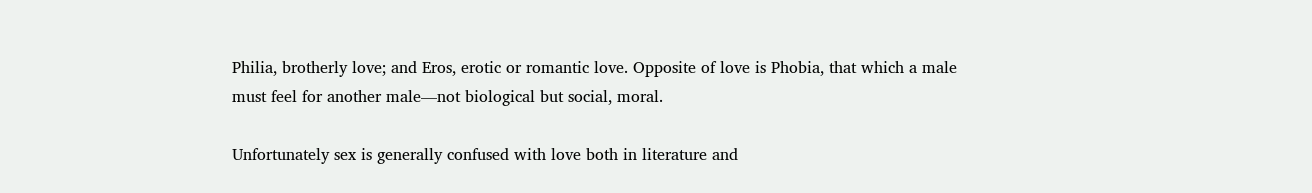Philia, brotherly love; and Eros, erotic or romantic love. Opposite of love is Phobia, that which a male must feel for another male—not biological but social, moral.

Unfortunately sex is generally confused with love both in literature and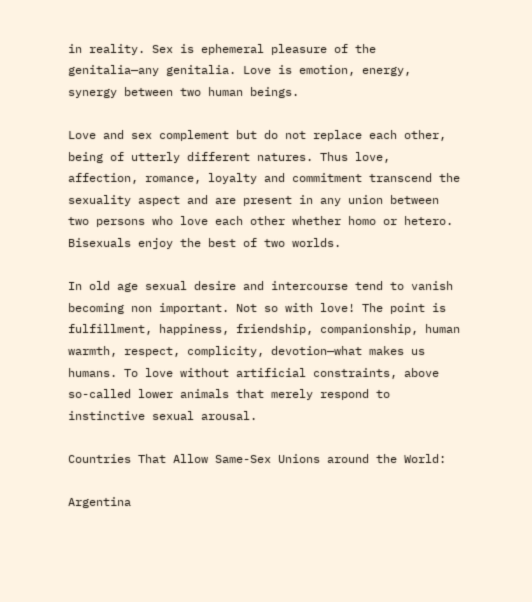in reality. Sex is ephemeral pleasure of the genitalia—any genitalia. Love is emotion, energy, synergy between two human beings.

Love and sex complement but do not replace each other, being of utterly different natures. Thus love, affection, romance, loyalty and commitment transcend the sexuality aspect and are present in any union between two persons who love each other whether homo or hetero. Bisexuals enjoy the best of two worlds.

In old age sexual desire and intercourse tend to vanish becoming non important. Not so with love! The point is fulfillment, happiness, friendship, companionship, human warmth, respect, complicity, devotion—what makes us humans. To love without artificial constraints, above so-called lower animals that merely respond to instinctive sexual arousal.

Countries That Allow Same-Sex Unions around the World:

Argentina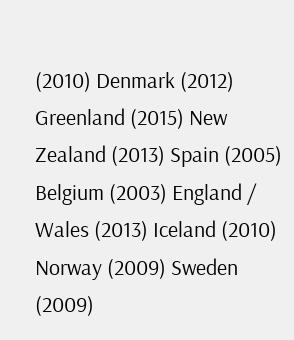(2010) Denmark (2012) Greenland (2015) New Zealand (2013) Spain (2005)
Belgium (2003) England / Wales (2013) Iceland (2010) Norway (2009) Sweden (2009)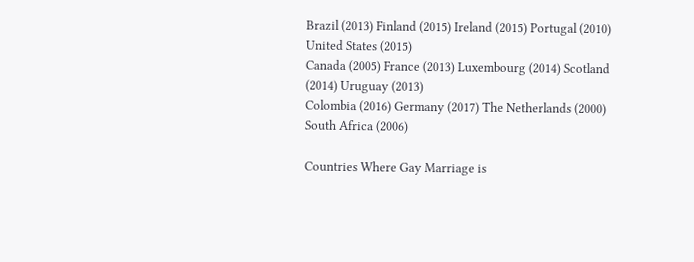Brazil (2013) Finland (2015) Ireland (2015) Portugal (2010) United States (2015)
Canada (2005) France (2013) Luxembourg (2014) Scotland (2014) Uruguay (2013)
Colombia (2016) Germany (2017) The Netherlands (2000) South Africa (2006)

Countries Where Gay Marriage is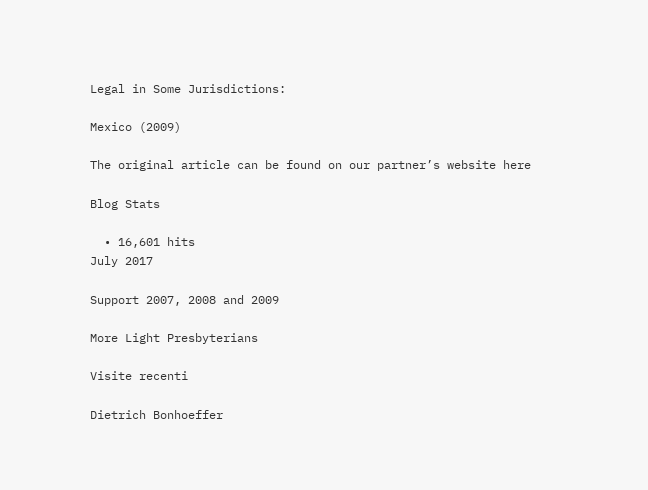Legal in Some Jurisdictions:

Mexico (2009)

The original article can be found on our partner’s website here

Blog Stats

  • 16,601 hits
July 2017

Support 2007, 2008 and 2009

More Light Presbyterians

Visite recenti

Dietrich Bonhoeffer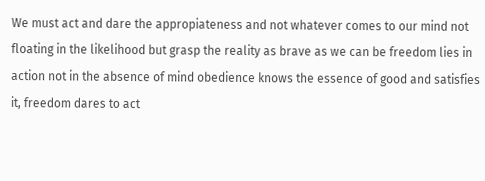We must act and dare the appropiateness and not whatever comes to our mind not floating in the likelihood but grasp the reality as brave as we can be freedom lies in action not in the absence of mind obedience knows the essence of good and satisfies it, freedom dares to act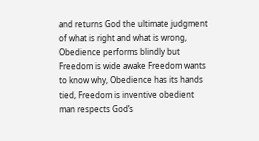and returns God the ultimate judgment of what is right and what is wrong, Obedience performs blindly but Freedom is wide awake Freedom wants to know why, Obedience has its hands tied, Freedom is inventive obedient man respects God’s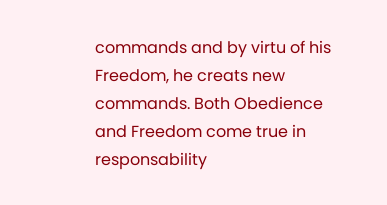commands and by virtu of his Freedom, he creats new commands. Both Obedience and Freedom come true in responsability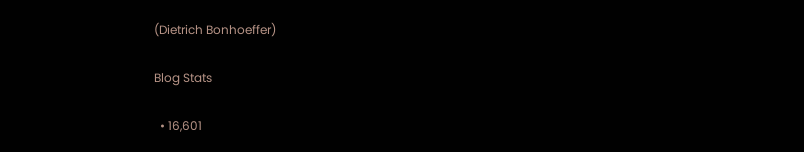(Dietrich Bonhoeffer)

Blog Stats

  • 16,601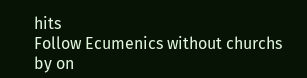hits
Follow Ecumenics without churchs by on